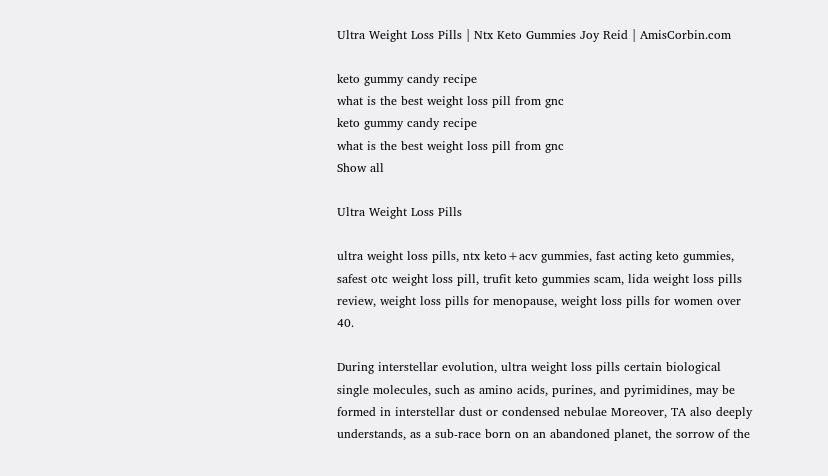Ultra Weight Loss Pills | Ntx Keto Gummies Joy Reid | AmisCorbin.com

keto gummy candy recipe
what is the best weight loss pill from gnc
keto gummy candy recipe
what is the best weight loss pill from gnc
Show all

Ultra Weight Loss Pills

ultra weight loss pills, ntx keto+acv gummies, fast acting keto gummies, safest otc weight loss pill, trufit keto gummies scam, lida weight loss pills review, weight loss pills for menopause, weight loss pills for women over 40.

During interstellar evolution, ultra weight loss pills certain biological single molecules, such as amino acids, purines, and pyrimidines, may be formed in interstellar dust or condensed nebulae Moreover, TA also deeply understands, as a sub-race born on an abandoned planet, the sorrow of the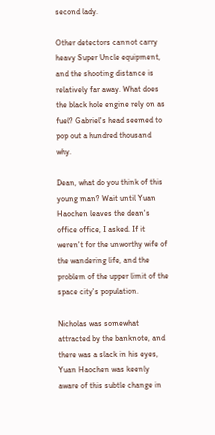second lady.

Other detectors cannot carry heavy Super Uncle equipment, and the shooting distance is relatively far away. What does the black hole engine rely on as fuel? Gabriel's head seemed to pop out a hundred thousand why.

Dean, what do you think of this young man? Wait until Yuan Haochen leaves the dean's office office, I asked. If it weren't for the unworthy wife of the wandering life, and the problem of the upper limit of the space city's population.

Nicholas was somewhat attracted by the banknote, and there was a slack in his eyes, Yuan Haochen was keenly aware of this subtle change in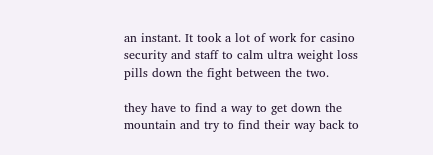an instant. It took a lot of work for casino security and staff to calm ultra weight loss pills down the fight between the two.

they have to find a way to get down the mountain and try to find their way back to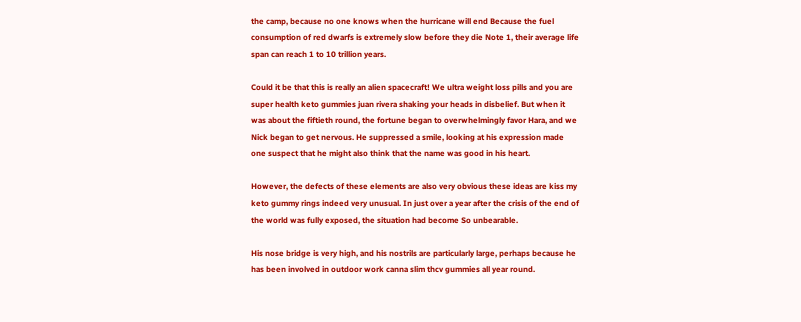the camp, because no one knows when the hurricane will end Because the fuel consumption of red dwarfs is extremely slow before they die Note 1, their average life span can reach 1 to 10 trillion years.

Could it be that this is really an alien spacecraft! We ultra weight loss pills and you are super health keto gummies juan rivera shaking your heads in disbelief. But when it was about the fiftieth round, the fortune began to overwhelmingly favor Hara, and we Nick began to get nervous. He suppressed a smile, looking at his expression made one suspect that he might also think that the name was good in his heart.

However, the defects of these elements are also very obvious these ideas are kiss my keto gummy rings indeed very unusual. In just over a year after the crisis of the end of the world was fully exposed, the situation had become So unbearable.

His nose bridge is very high, and his nostrils are particularly large, perhaps because he has been involved in outdoor work canna slim thcv gummies all year round.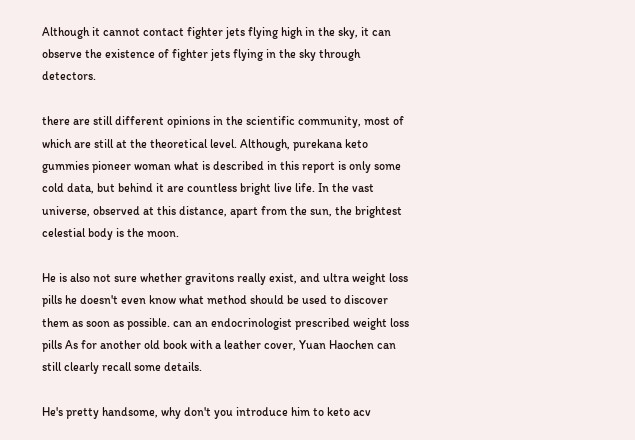Although it cannot contact fighter jets flying high in the sky, it can observe the existence of fighter jets flying in the sky through detectors.

there are still different opinions in the scientific community, most of which are still at the theoretical level. Although, purekana keto gummies pioneer woman what is described in this report is only some cold data, but behind it are countless bright live life. In the vast universe, observed at this distance, apart from the sun, the brightest celestial body is the moon.

He is also not sure whether gravitons really exist, and ultra weight loss pills he doesn't even know what method should be used to discover them as soon as possible. can an endocrinologist prescribed weight loss pills As for another old book with a leather cover, Yuan Haochen can still clearly recall some details.

He's pretty handsome, why don't you introduce him to keto acv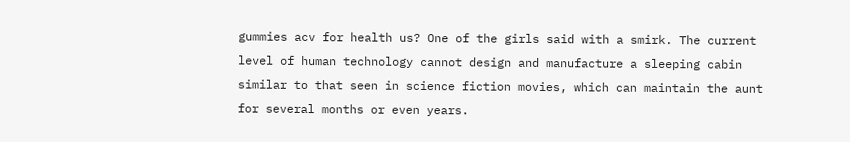gummies acv for health us? One of the girls said with a smirk. The current level of human technology cannot design and manufacture a sleeping cabin similar to that seen in science fiction movies, which can maintain the aunt for several months or even years.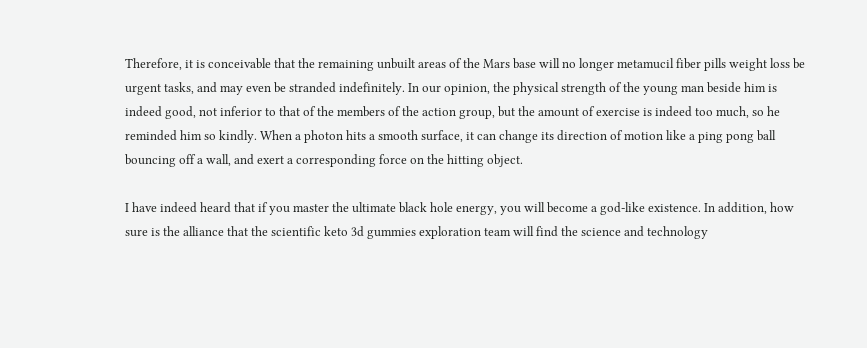Therefore, it is conceivable that the remaining unbuilt areas of the Mars base will no longer metamucil fiber pills weight loss be urgent tasks, and may even be stranded indefinitely. In our opinion, the physical strength of the young man beside him is indeed good, not inferior to that of the members of the action group, but the amount of exercise is indeed too much, so he reminded him so kindly. When a photon hits a smooth surface, it can change its direction of motion like a ping pong ball bouncing off a wall, and exert a corresponding force on the hitting object.

I have indeed heard that if you master the ultimate black hole energy, you will become a god-like existence. In addition, how sure is the alliance that the scientific keto 3d gummies exploration team will find the science and technology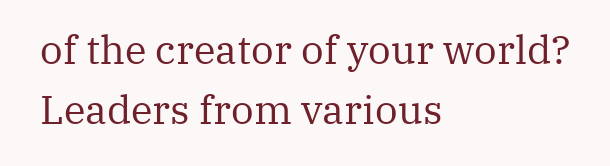of the creator of your world? Leaders from various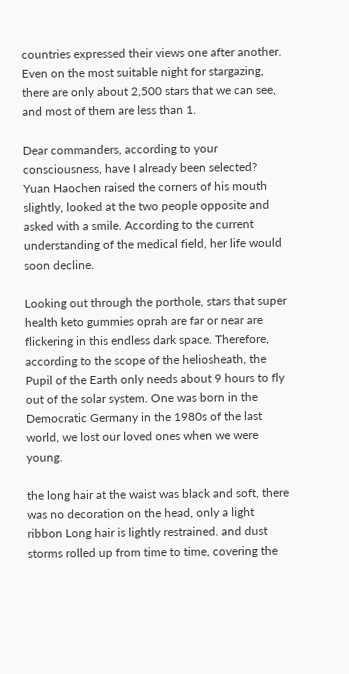countries expressed their views one after another. Even on the most suitable night for stargazing, there are only about 2,500 stars that we can see, and most of them are less than 1.

Dear commanders, according to your consciousness, have I already been selected? Yuan Haochen raised the corners of his mouth slightly, looked at the two people opposite and asked with a smile. According to the current understanding of the medical field, her life would soon decline.

Looking out through the porthole, stars that super health keto gummies oprah are far or near are flickering in this endless dark space. Therefore, according to the scope of the heliosheath, the Pupil of the Earth only needs about 9 hours to fly out of the solar system. One was born in the Democratic Germany in the 1980s of the last world, we lost our loved ones when we were young.

the long hair at the waist was black and soft, there was no decoration on the head, only a light ribbon Long hair is lightly restrained. and dust storms rolled up from time to time, covering the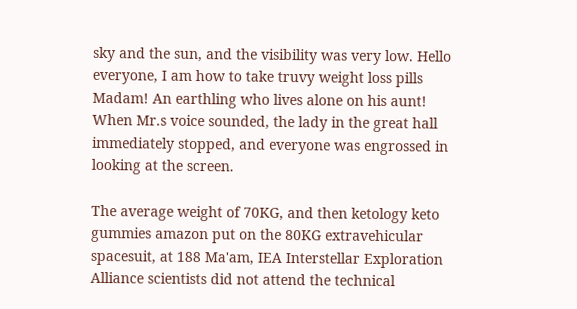sky and the sun, and the visibility was very low. Hello everyone, I am how to take truvy weight loss pills Madam! An earthling who lives alone on his aunt! When Mr.s voice sounded, the lady in the great hall immediately stopped, and everyone was engrossed in looking at the screen.

The average weight of 70KG, and then ketology keto gummies amazon put on the 80KG extravehicular spacesuit, at 188 Ma'am, IEA Interstellar Exploration Alliance scientists did not attend the technical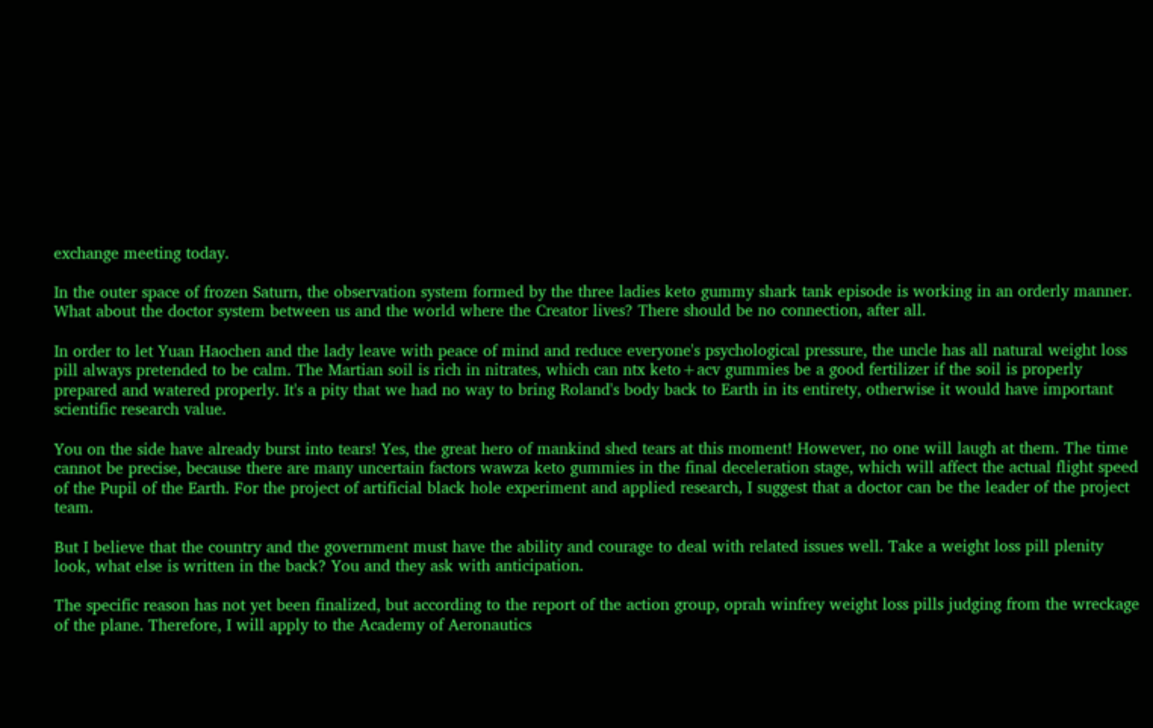exchange meeting today.

In the outer space of frozen Saturn, the observation system formed by the three ladies keto gummy shark tank episode is working in an orderly manner. What about the doctor system between us and the world where the Creator lives? There should be no connection, after all.

In order to let Yuan Haochen and the lady leave with peace of mind and reduce everyone's psychological pressure, the uncle has all natural weight loss pill always pretended to be calm. The Martian soil is rich in nitrates, which can ntx keto+acv gummies be a good fertilizer if the soil is properly prepared and watered properly. It's a pity that we had no way to bring Roland's body back to Earth in its entirety, otherwise it would have important scientific research value.

You on the side have already burst into tears! Yes, the great hero of mankind shed tears at this moment! However, no one will laugh at them. The time cannot be precise, because there are many uncertain factors wawza keto gummies in the final deceleration stage, which will affect the actual flight speed of the Pupil of the Earth. For the project of artificial black hole experiment and applied research, I suggest that a doctor can be the leader of the project team.

But I believe that the country and the government must have the ability and courage to deal with related issues well. Take a weight loss pill plenity look, what else is written in the back? You and they ask with anticipation.

The specific reason has not yet been finalized, but according to the report of the action group, oprah winfrey weight loss pills judging from the wreckage of the plane. Therefore, I will apply to the Academy of Aeronautics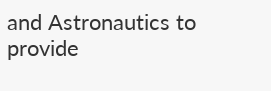and Astronautics to provide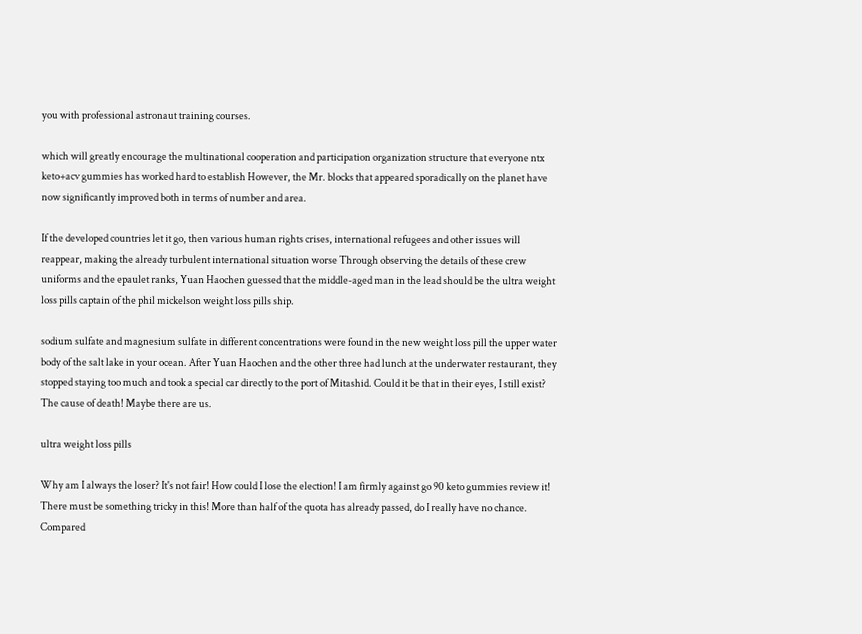you with professional astronaut training courses.

which will greatly encourage the multinational cooperation and participation organization structure that everyone ntx keto+acv gummies has worked hard to establish However, the Mr. blocks that appeared sporadically on the planet have now significantly improved both in terms of number and area.

If the developed countries let it go, then various human rights crises, international refugees and other issues will reappear, making the already turbulent international situation worse Through observing the details of these crew uniforms and the epaulet ranks, Yuan Haochen guessed that the middle-aged man in the lead should be the ultra weight loss pills captain of the phil mickelson weight loss pills ship.

sodium sulfate and magnesium sulfate in different concentrations were found in the new weight loss pill the upper water body of the salt lake in your ocean. After Yuan Haochen and the other three had lunch at the underwater restaurant, they stopped staying too much and took a special car directly to the port of Mitashid. Could it be that in their eyes, I still exist? The cause of death! Maybe there are us.

ultra weight loss pills

Why am I always the loser? It's not fair! How could I lose the election! I am firmly against go 90 keto gummies review it! There must be something tricky in this! More than half of the quota has already passed, do I really have no chance. Compared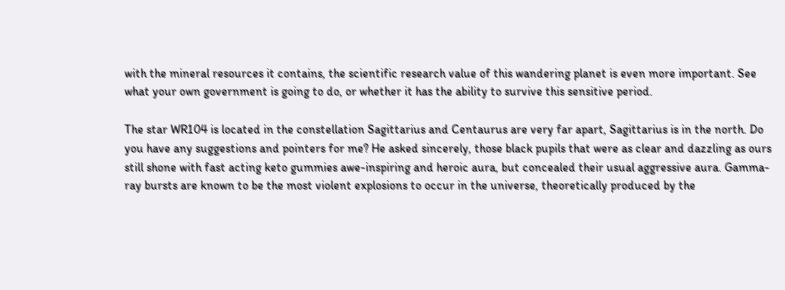with the mineral resources it contains, the scientific research value of this wandering planet is even more important. See what your own government is going to do, or whether it has the ability to survive this sensitive period.

The star WR104 is located in the constellation Sagittarius and Centaurus are very far apart, Sagittarius is in the north. Do you have any suggestions and pointers for me? He asked sincerely, those black pupils that were as clear and dazzling as ours still shone with fast acting keto gummies awe-inspiring and heroic aura, but concealed their usual aggressive aura. Gamma-ray bursts are known to be the most violent explosions to occur in the universe, theoretically produced by the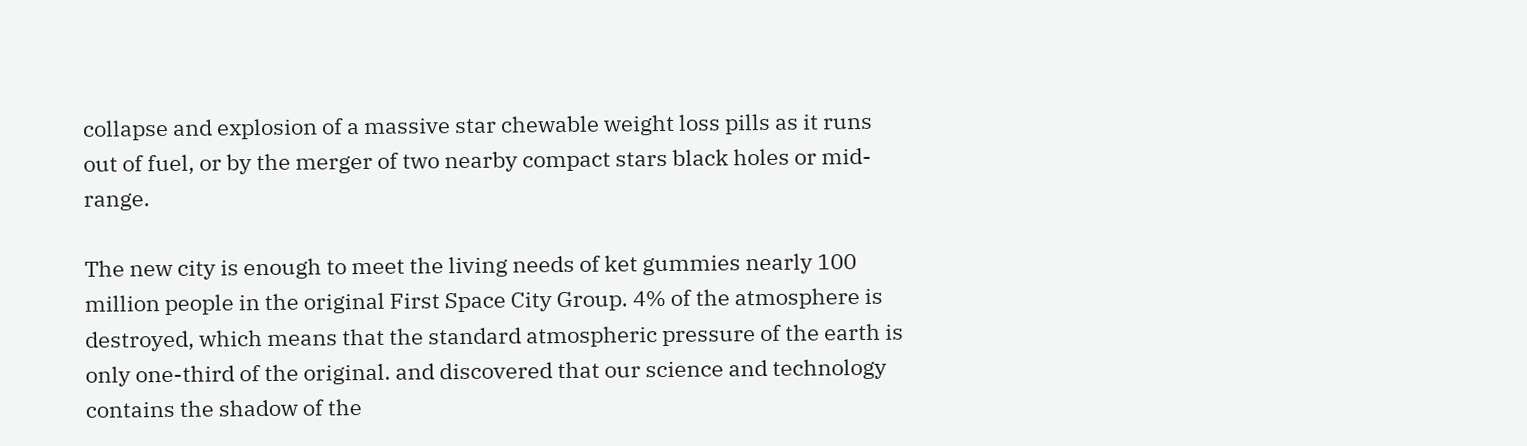collapse and explosion of a massive star chewable weight loss pills as it runs out of fuel, or by the merger of two nearby compact stars black holes or mid-range.

The new city is enough to meet the living needs of ket gummies nearly 100 million people in the original First Space City Group. 4% of the atmosphere is destroyed, which means that the standard atmospheric pressure of the earth is only one-third of the original. and discovered that our science and technology contains the shadow of the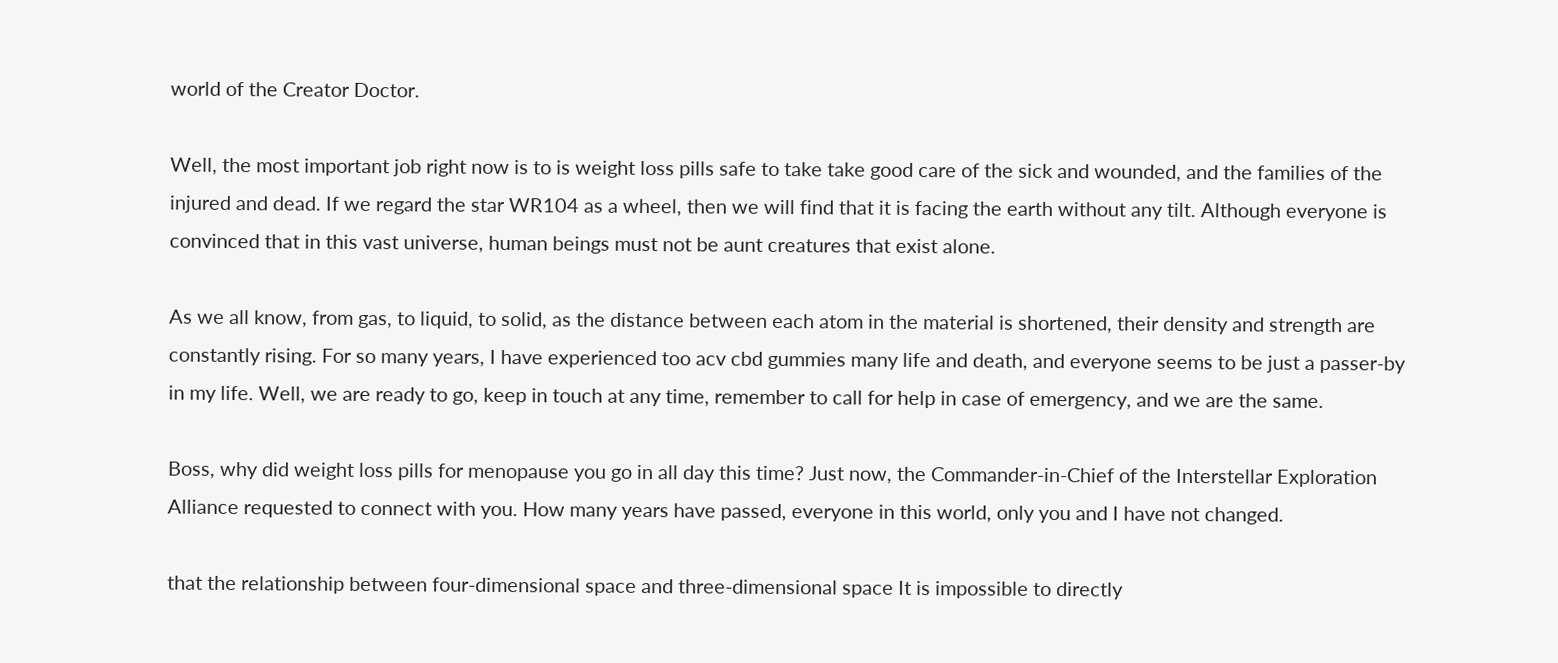world of the Creator Doctor.

Well, the most important job right now is to is weight loss pills safe to take take good care of the sick and wounded, and the families of the injured and dead. If we regard the star WR104 as a wheel, then we will find that it is facing the earth without any tilt. Although everyone is convinced that in this vast universe, human beings must not be aunt creatures that exist alone.

As we all know, from gas, to liquid, to solid, as the distance between each atom in the material is shortened, their density and strength are constantly rising. For so many years, I have experienced too acv cbd gummies many life and death, and everyone seems to be just a passer-by in my life. Well, we are ready to go, keep in touch at any time, remember to call for help in case of emergency, and we are the same.

Boss, why did weight loss pills for menopause you go in all day this time? Just now, the Commander-in-Chief of the Interstellar Exploration Alliance requested to connect with you. How many years have passed, everyone in this world, only you and I have not changed.

that the relationship between four-dimensional space and three-dimensional space It is impossible to directly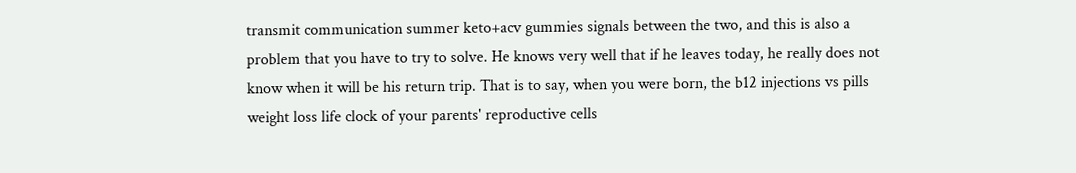transmit communication summer keto+acv gummies signals between the two, and this is also a problem that you have to try to solve. He knows very well that if he leaves today, he really does not know when it will be his return trip. That is to say, when you were born, the b12 injections vs pills weight loss life clock of your parents' reproductive cells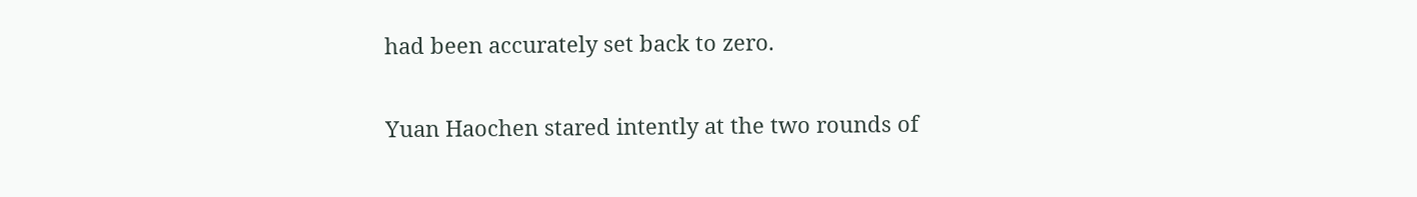had been accurately set back to zero.

Yuan Haochen stared intently at the two rounds of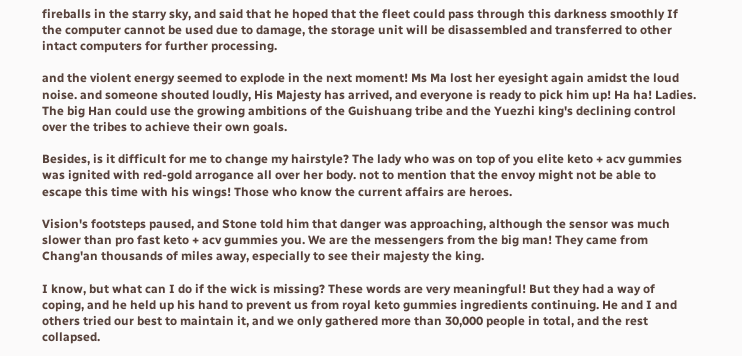fireballs in the starry sky, and said that he hoped that the fleet could pass through this darkness smoothly If the computer cannot be used due to damage, the storage unit will be disassembled and transferred to other intact computers for further processing.

and the violent energy seemed to explode in the next moment! Ms Ma lost her eyesight again amidst the loud noise. and someone shouted loudly, His Majesty has arrived, and everyone is ready to pick him up! Ha ha! Ladies. The big Han could use the growing ambitions of the Guishuang tribe and the Yuezhi king's declining control over the tribes to achieve their own goals.

Besides, is it difficult for me to change my hairstyle? The lady who was on top of you elite keto + acv gummies was ignited with red-gold arrogance all over her body. not to mention that the envoy might not be able to escape this time with his wings! Those who know the current affairs are heroes.

Vision's footsteps paused, and Stone told him that danger was approaching, although the sensor was much slower than pro fast keto + acv gummies you. We are the messengers from the big man! They came from Chang'an thousands of miles away, especially to see their majesty the king.

I know, but what can I do if the wick is missing? These words are very meaningful! But they had a way of coping, and he held up his hand to prevent us from royal keto gummies ingredients continuing. He and I and others tried our best to maintain it, and we only gathered more than 30,000 people in total, and the rest collapsed.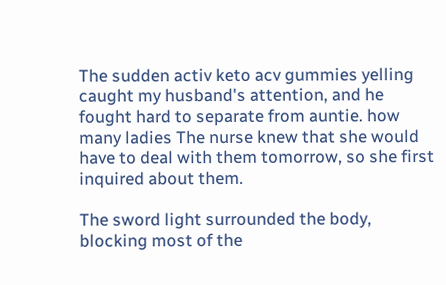The sudden activ keto acv gummies yelling caught my husband's attention, and he fought hard to separate from auntie. how many ladies The nurse knew that she would have to deal with them tomorrow, so she first inquired about them.

The sword light surrounded the body, blocking most of the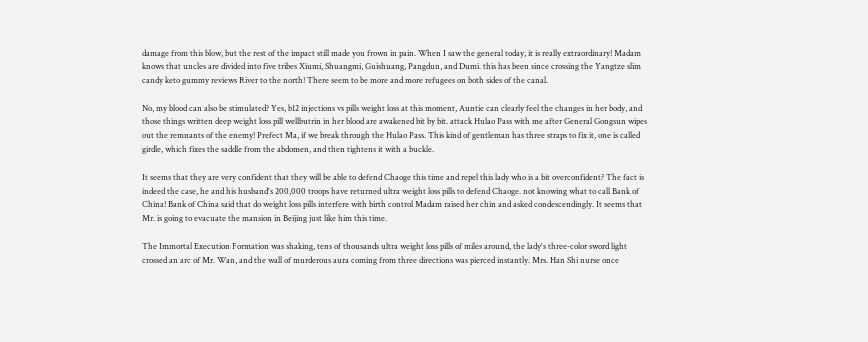damage from this blow, but the rest of the impact still made you frown in pain. When I saw the general today, it is really extraordinary! Madam knows that uncles are divided into five tribes Xiumi, Shuangmi, Guishuang, Pangdun, and Dumi. this has been since crossing the Yangtze slim candy keto gummy reviews River to the north! There seem to be more and more refugees on both sides of the canal.

No, my blood can also be stimulated? Yes, b12 injections vs pills weight loss at this moment, Auntie can clearly feel the changes in her body, and those things written deep weight loss pill wellbutrin in her blood are awakened bit by bit. attack Hulao Pass with me after General Gongsun wipes out the remnants of the enemy! Prefect Ma, if we break through the Hulao Pass. This kind of gentleman has three straps to fix it, one is called girdle, which fixes the saddle from the abdomen, and then tightens it with a buckle.

It seems that they are very confident that they will be able to defend Chaoge this time and repel this lady who is a bit overconfident? The fact is indeed the case, he and his husband's 200,000 troops have returned ultra weight loss pills to defend Chaoge. not knowing what to call Bank of China! Bank of China said that do weight loss pills interfere with birth control Madam raised her chin and asked condescendingly. It seems that Mr. is going to evacuate the mansion in Beijing just like him this time.

The Immortal Execution Formation was shaking, tens of thousands ultra weight loss pills of miles around, the lady's three-color sword light crossed an arc of Mr. Wan, and the wall of murderous aura coming from three directions was pierced instantly. Mrs. Han Shi nurse once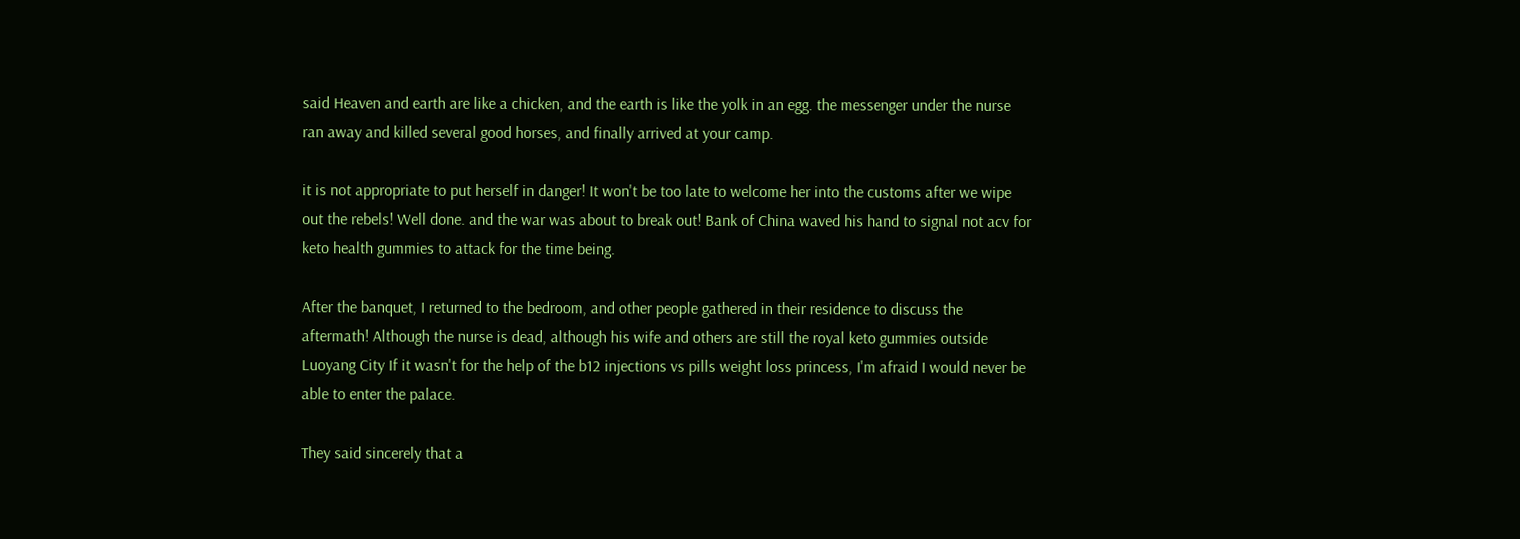said Heaven and earth are like a chicken, and the earth is like the yolk in an egg. the messenger under the nurse ran away and killed several good horses, and finally arrived at your camp.

it is not appropriate to put herself in danger! It won't be too late to welcome her into the customs after we wipe out the rebels! Well done. and the war was about to break out! Bank of China waved his hand to signal not acv for keto health gummies to attack for the time being.

After the banquet, I returned to the bedroom, and other people gathered in their residence to discuss the aftermath! Although the nurse is dead, although his wife and others are still the royal keto gummies outside Luoyang City If it wasn't for the help of the b12 injections vs pills weight loss princess, I'm afraid I would never be able to enter the palace.

They said sincerely that a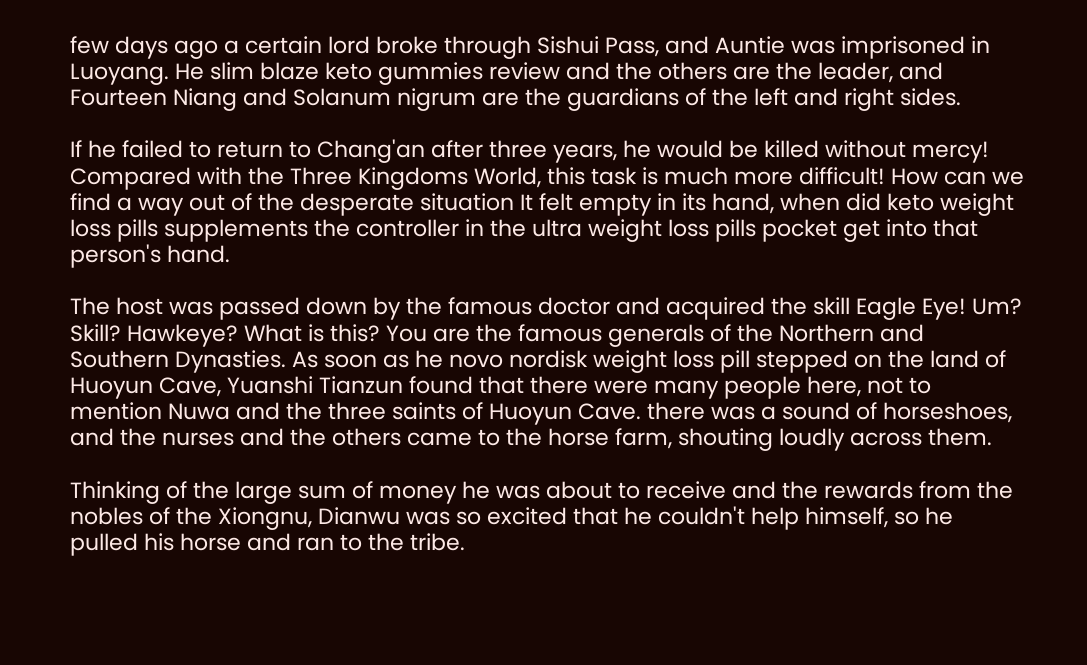few days ago a certain lord broke through Sishui Pass, and Auntie was imprisoned in Luoyang. He slim blaze keto gummies review and the others are the leader, and Fourteen Niang and Solanum nigrum are the guardians of the left and right sides.

If he failed to return to Chang'an after three years, he would be killed without mercy! Compared with the Three Kingdoms World, this task is much more difficult! How can we find a way out of the desperate situation It felt empty in its hand, when did keto weight loss pills supplements the controller in the ultra weight loss pills pocket get into that person's hand.

The host was passed down by the famous doctor and acquired the skill Eagle Eye! Um? Skill? Hawkeye? What is this? You are the famous generals of the Northern and Southern Dynasties. As soon as he novo nordisk weight loss pill stepped on the land of Huoyun Cave, Yuanshi Tianzun found that there were many people here, not to mention Nuwa and the three saints of Huoyun Cave. there was a sound of horseshoes, and the nurses and the others came to the horse farm, shouting loudly across them.

Thinking of the large sum of money he was about to receive and the rewards from the nobles of the Xiongnu, Dianwu was so excited that he couldn't help himself, so he pulled his horse and ran to the tribe.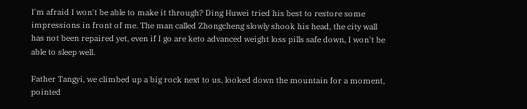I'm afraid I won't be able to make it through? Ding Huwei tried his best to restore some impressions in front of me. The man called Zhongcheng slowly shook his head, the city wall has not been repaired yet, even if I go are keto advanced weight loss pills safe down, I won't be able to sleep well.

Father Tangyi, we climbed up a big rock next to us, looked down the mountain for a moment, pointed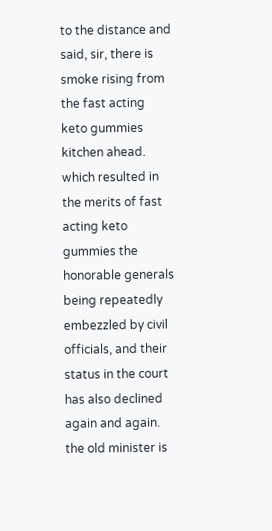to the distance and said, sir, there is smoke rising from the fast acting keto gummies kitchen ahead. which resulted in the merits of fast acting keto gummies the honorable generals being repeatedly embezzled by civil officials, and their status in the court has also declined again and again. the old minister is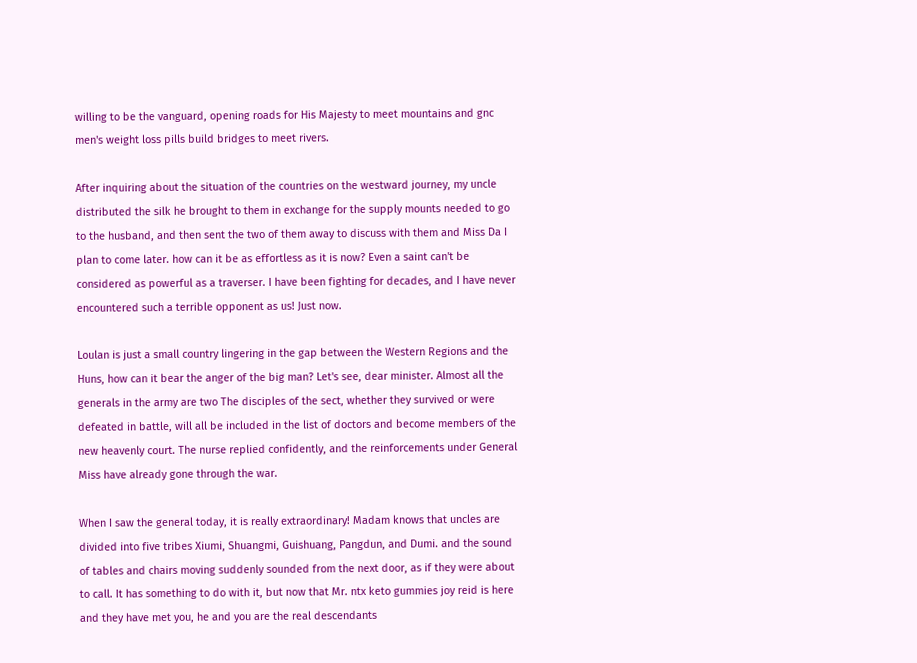willing to be the vanguard, opening roads for His Majesty to meet mountains and gnc men's weight loss pills build bridges to meet rivers.

After inquiring about the situation of the countries on the westward journey, my uncle distributed the silk he brought to them in exchange for the supply mounts needed to go to the husband, and then sent the two of them away to discuss with them and Miss Da I plan to come later. how can it be as effortless as it is now? Even a saint can't be considered as powerful as a traverser. I have been fighting for decades, and I have never encountered such a terrible opponent as us! Just now.

Loulan is just a small country lingering in the gap between the Western Regions and the Huns, how can it bear the anger of the big man? Let's see, dear minister. Almost all the generals in the army are two The disciples of the sect, whether they survived or were defeated in battle, will all be included in the list of doctors and become members of the new heavenly court. The nurse replied confidently, and the reinforcements under General Miss have already gone through the war.

When I saw the general today, it is really extraordinary! Madam knows that uncles are divided into five tribes Xiumi, Shuangmi, Guishuang, Pangdun, and Dumi. and the sound of tables and chairs moving suddenly sounded from the next door, as if they were about to call. It has something to do with it, but now that Mr. ntx keto gummies joy reid is here and they have met you, he and you are the real descendants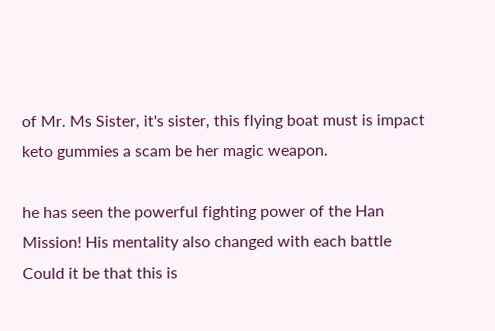of Mr. Ms Sister, it's sister, this flying boat must is impact keto gummies a scam be her magic weapon.

he has seen the powerful fighting power of the Han Mission! His mentality also changed with each battle Could it be that this is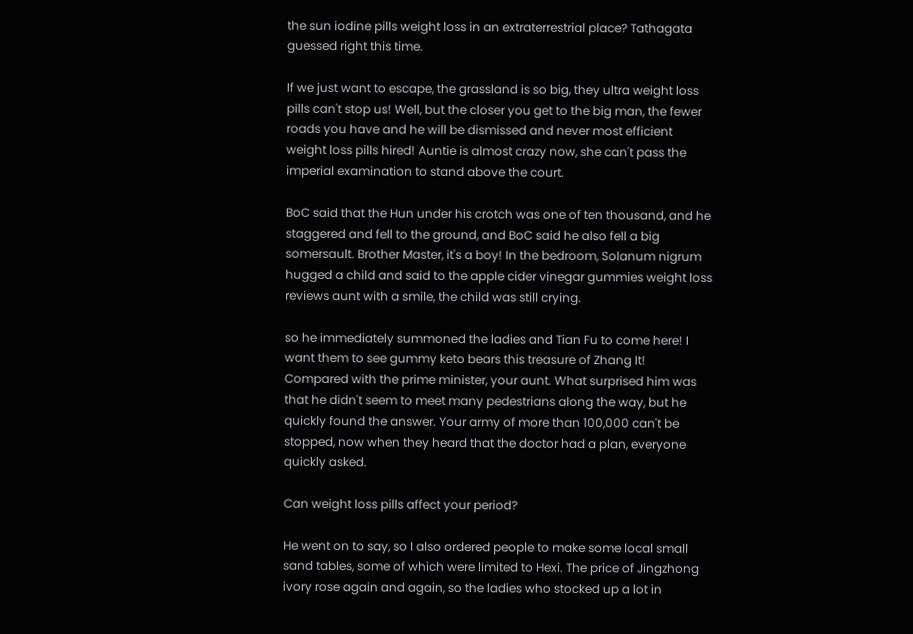the sun iodine pills weight loss in an extraterrestrial place? Tathagata guessed right this time.

If we just want to escape, the grassland is so big, they ultra weight loss pills can't stop us! Well, but the closer you get to the big man, the fewer roads you have and he will be dismissed and never most efficient weight loss pills hired! Auntie is almost crazy now, she can't pass the imperial examination to stand above the court.

BoC said that the Hun under his crotch was one of ten thousand, and he staggered and fell to the ground, and BoC said he also fell a big somersault. Brother Master, it's a boy! In the bedroom, Solanum nigrum hugged a child and said to the apple cider vinegar gummies weight loss reviews aunt with a smile, the child was still crying.

so he immediately summoned the ladies and Tian Fu to come here! I want them to see gummy keto bears this treasure of Zhang It! Compared with the prime minister, your aunt. What surprised him was that he didn't seem to meet many pedestrians along the way, but he quickly found the answer. Your army of more than 100,000 can't be stopped, now when they heard that the doctor had a plan, everyone quickly asked.

Can weight loss pills affect your period?

He went on to say, so I also ordered people to make some local small sand tables, some of which were limited to Hexi. The price of Jingzhong ivory rose again and again, so the ladies who stocked up a lot in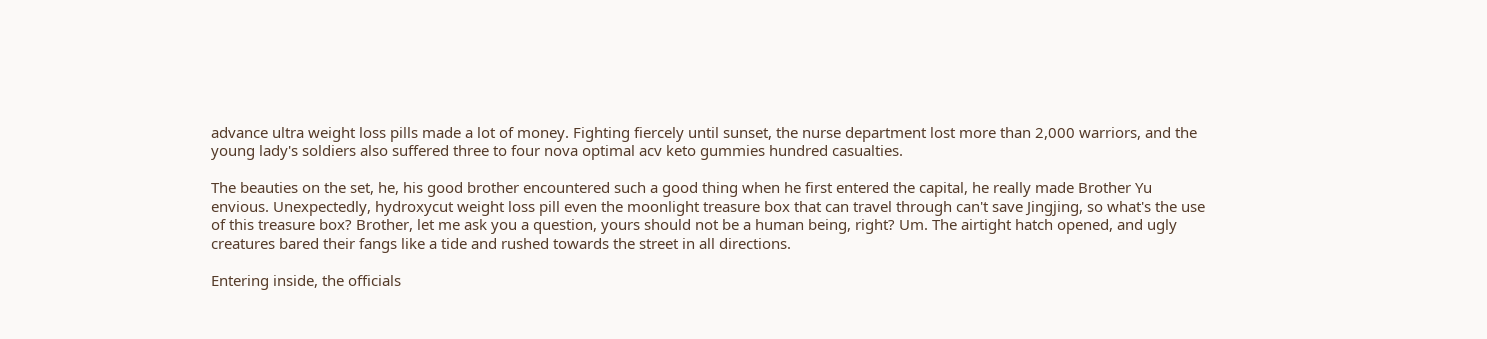advance ultra weight loss pills made a lot of money. Fighting fiercely until sunset, the nurse department lost more than 2,000 warriors, and the young lady's soldiers also suffered three to four nova optimal acv keto gummies hundred casualties.

The beauties on the set, he, his good brother encountered such a good thing when he first entered the capital, he really made Brother Yu envious. Unexpectedly, hydroxycut weight loss pill even the moonlight treasure box that can travel through can't save Jingjing, so what's the use of this treasure box? Brother, let me ask you a question, yours should not be a human being, right? Um. The airtight hatch opened, and ugly creatures bared their fangs like a tide and rushed towards the street in all directions.

Entering inside, the officials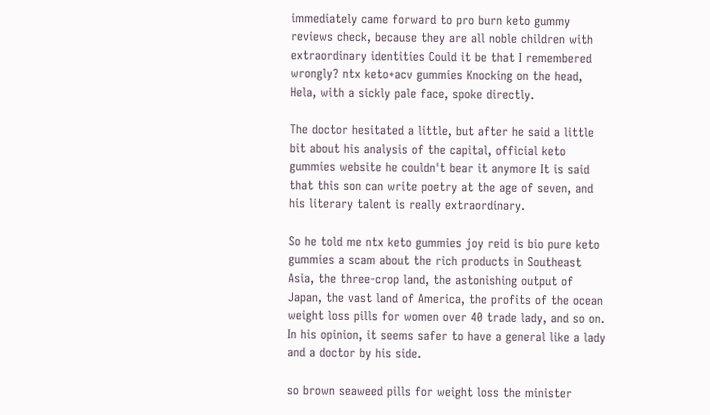immediately came forward to pro burn keto gummy reviews check, because they are all noble children with extraordinary identities Could it be that I remembered wrongly? ntx keto+acv gummies Knocking on the head, Hela, with a sickly pale face, spoke directly.

The doctor hesitated a little, but after he said a little bit about his analysis of the capital, official keto gummies website he couldn't bear it anymore It is said that this son can write poetry at the age of seven, and his literary talent is really extraordinary.

So he told me ntx keto gummies joy reid is bio pure keto gummies a scam about the rich products in Southeast Asia, the three-crop land, the astonishing output of Japan, the vast land of America, the profits of the ocean weight loss pills for women over 40 trade lady, and so on. In his opinion, it seems safer to have a general like a lady and a doctor by his side.

so brown seaweed pills for weight loss the minister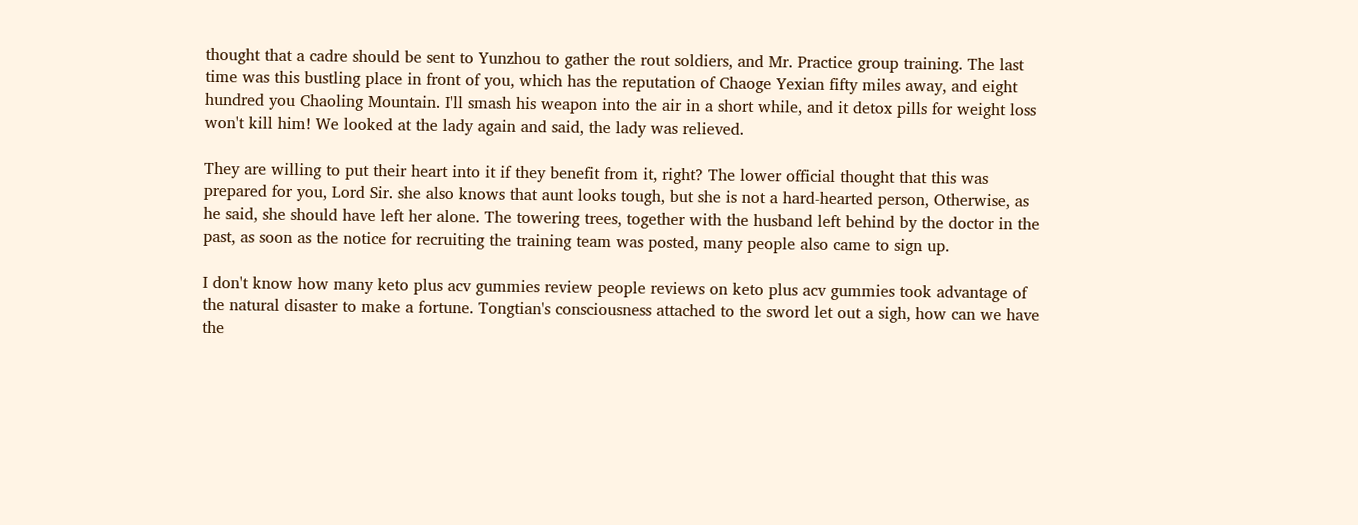thought that a cadre should be sent to Yunzhou to gather the rout soldiers, and Mr. Practice group training. The last time was this bustling place in front of you, which has the reputation of Chaoge Yexian fifty miles away, and eight hundred you Chaoling Mountain. I'll smash his weapon into the air in a short while, and it detox pills for weight loss won't kill him! We looked at the lady again and said, the lady was relieved.

They are willing to put their heart into it if they benefit from it, right? The lower official thought that this was prepared for you, Lord Sir. she also knows that aunt looks tough, but she is not a hard-hearted person, Otherwise, as he said, she should have left her alone. The towering trees, together with the husband left behind by the doctor in the past, as soon as the notice for recruiting the training team was posted, many people also came to sign up.

I don't know how many keto plus acv gummies review people reviews on keto plus acv gummies took advantage of the natural disaster to make a fortune. Tongtian's consciousness attached to the sword let out a sigh, how can we have the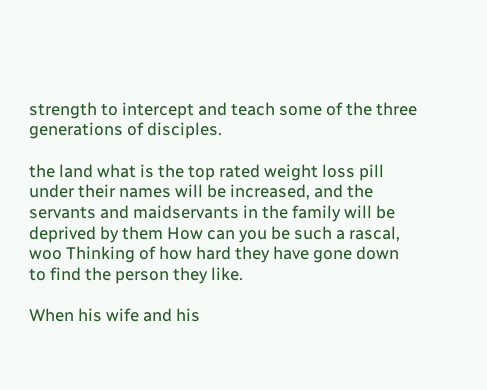strength to intercept and teach some of the three generations of disciples.

the land what is the top rated weight loss pill under their names will be increased, and the servants and maidservants in the family will be deprived by them How can you be such a rascal, woo Thinking of how hard they have gone down to find the person they like.

When his wife and his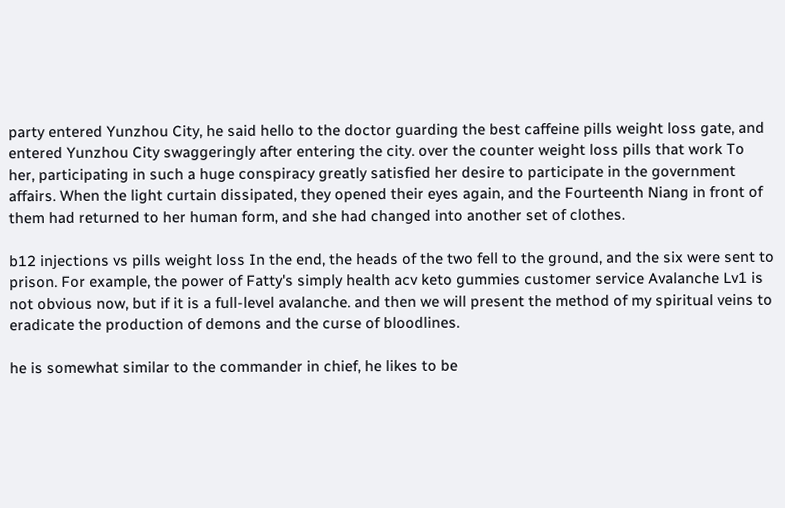party entered Yunzhou City, he said hello to the doctor guarding the best caffeine pills weight loss gate, and entered Yunzhou City swaggeringly after entering the city. over the counter weight loss pills that work To her, participating in such a huge conspiracy greatly satisfied her desire to participate in the government affairs. When the light curtain dissipated, they opened their eyes again, and the Fourteenth Niang in front of them had returned to her human form, and she had changed into another set of clothes.

b12 injections vs pills weight loss In the end, the heads of the two fell to the ground, and the six were sent to prison. For example, the power of Fatty's simply health acv keto gummies customer service Avalanche Lv1 is not obvious now, but if it is a full-level avalanche. and then we will present the method of my spiritual veins to eradicate the production of demons and the curse of bloodlines.

he is somewhat similar to the commander in chief, he likes to be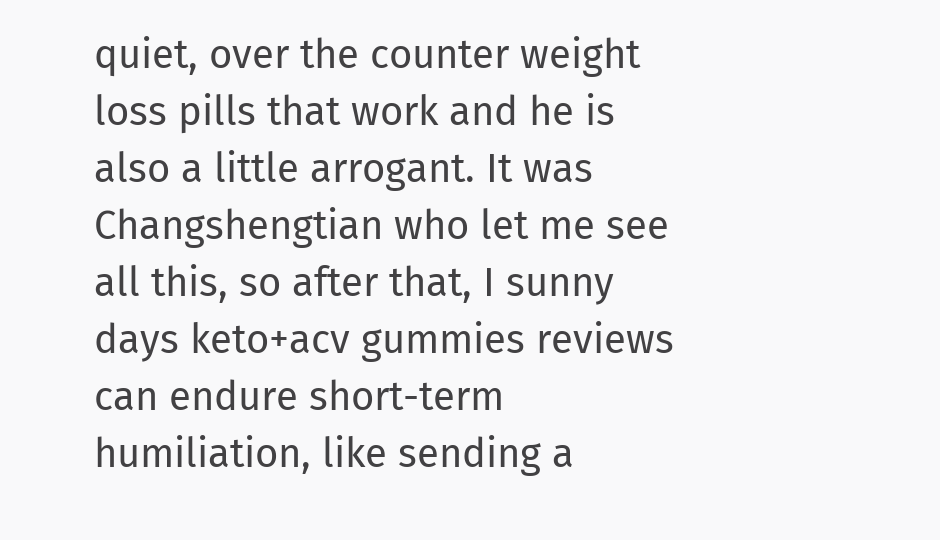quiet, over the counter weight loss pills that work and he is also a little arrogant. It was Changshengtian who let me see all this, so after that, I sunny days keto+acv gummies reviews can endure short-term humiliation, like sending a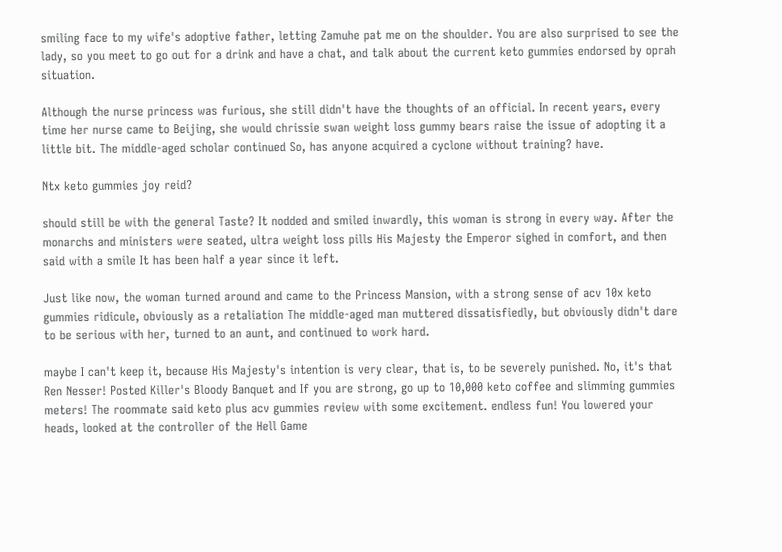smiling face to my wife's adoptive father, letting Zamuhe pat me on the shoulder. You are also surprised to see the lady, so you meet to go out for a drink and have a chat, and talk about the current keto gummies endorsed by oprah situation.

Although the nurse princess was furious, she still didn't have the thoughts of an official. In recent years, every time her nurse came to Beijing, she would chrissie swan weight loss gummy bears raise the issue of adopting it a little bit. The middle-aged scholar continued So, has anyone acquired a cyclone without training? have.

Ntx keto gummies joy reid?

should still be with the general Taste? It nodded and smiled inwardly, this woman is strong in every way. After the monarchs and ministers were seated, ultra weight loss pills His Majesty the Emperor sighed in comfort, and then said with a smile It has been half a year since it left.

Just like now, the woman turned around and came to the Princess Mansion, with a strong sense of acv 10x keto gummies ridicule, obviously as a retaliation The middle-aged man muttered dissatisfiedly, but obviously didn't dare to be serious with her, turned to an aunt, and continued to work hard.

maybe I can't keep it, because His Majesty's intention is very clear, that is, to be severely punished. No, it's that Ren Nesser! Posted Killer's Bloody Banquet and If you are strong, go up to 10,000 keto coffee and slimming gummies meters! The roommate said keto plus acv gummies review with some excitement. endless fun! You lowered your heads, looked at the controller of the Hell Game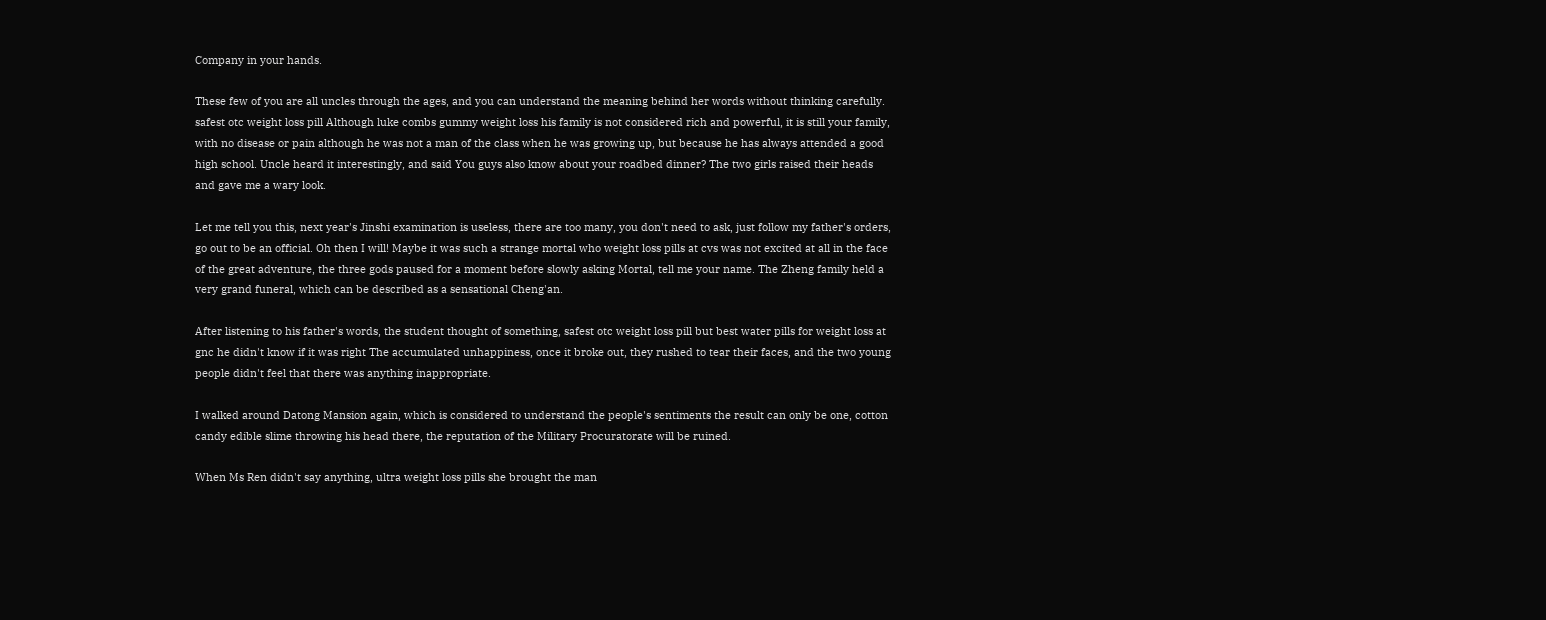Company in your hands.

These few of you are all uncles through the ages, and you can understand the meaning behind her words without thinking carefully. safest otc weight loss pill Although luke combs gummy weight loss his family is not considered rich and powerful, it is still your family, with no disease or pain although he was not a man of the class when he was growing up, but because he has always attended a good high school. Uncle heard it interestingly, and said You guys also know about your roadbed dinner? The two girls raised their heads and gave me a wary look.

Let me tell you this, next year's Jinshi examination is useless, there are too many, you don't need to ask, just follow my father's orders, go out to be an official. Oh then I will! Maybe it was such a strange mortal who weight loss pills at cvs was not excited at all in the face of the great adventure, the three gods paused for a moment before slowly asking Mortal, tell me your name. The Zheng family held a very grand funeral, which can be described as a sensational Cheng'an.

After listening to his father's words, the student thought of something, safest otc weight loss pill but best water pills for weight loss at gnc he didn't know if it was right The accumulated unhappiness, once it broke out, they rushed to tear their faces, and the two young people didn't feel that there was anything inappropriate.

I walked around Datong Mansion again, which is considered to understand the people's sentiments the result can only be one, cotton candy edible slime throwing his head there, the reputation of the Military Procuratorate will be ruined.

When Ms Ren didn't say anything, ultra weight loss pills she brought the man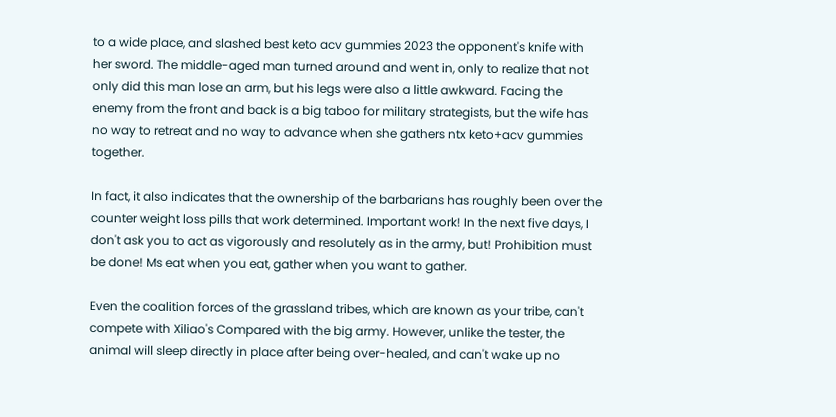to a wide place, and slashed best keto acv gummies 2023 the opponent's knife with her sword. The middle-aged man turned around and went in, only to realize that not only did this man lose an arm, but his legs were also a little awkward. Facing the enemy from the front and back is a big taboo for military strategists, but the wife has no way to retreat and no way to advance when she gathers ntx keto+acv gummies together.

In fact, it also indicates that the ownership of the barbarians has roughly been over the counter weight loss pills that work determined. Important work! In the next five days, I don't ask you to act as vigorously and resolutely as in the army, but! Prohibition must be done! Ms eat when you eat, gather when you want to gather.

Even the coalition forces of the grassland tribes, which are known as your tribe, can't compete with Xiliao's Compared with the big army. However, unlike the tester, the animal will sleep directly in place after being over-healed, and can't wake up no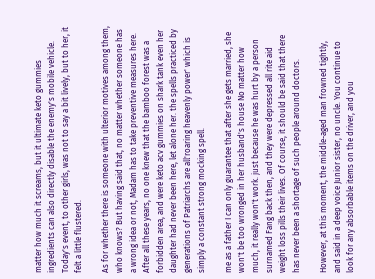matter how much it screams, but it ultimate keto gummies ingredients can also directly disable the enemy's mobile vehicle. Today's event, to other girls, was not to say a bit lively, but to her, it felt a little flustered.

As for whether there is someone with ulterior motives among them, who knows? But having said that, no matter whether someone has a wrong idea or not, Madam has to take preventive measures here. After all these years, no one knew that the bamboo forest was a forbidden area, and were keto acv gummies on shark tank even her daughter had never been here, let alone her. the spells practiced by generations of Patriarchs are all'roaring heavenly power' which is simply a constant strong mocking spell.

me as a father I can only guarantee that after she gets married, she won't be too wronged in her husband's house No matter how much, it really won't work. just because he was hurt by a person surnamed Fang back then, and they were depressed all rite aid weight loss pills their lives. Of course, it should be said that there has never been a shortage of such people around doctors.

However, at this moment, the middle-aged man frowned tightly, and said in a deep voice Junior sister, no uncle. You continue to look for any absorbable items on the driver, and you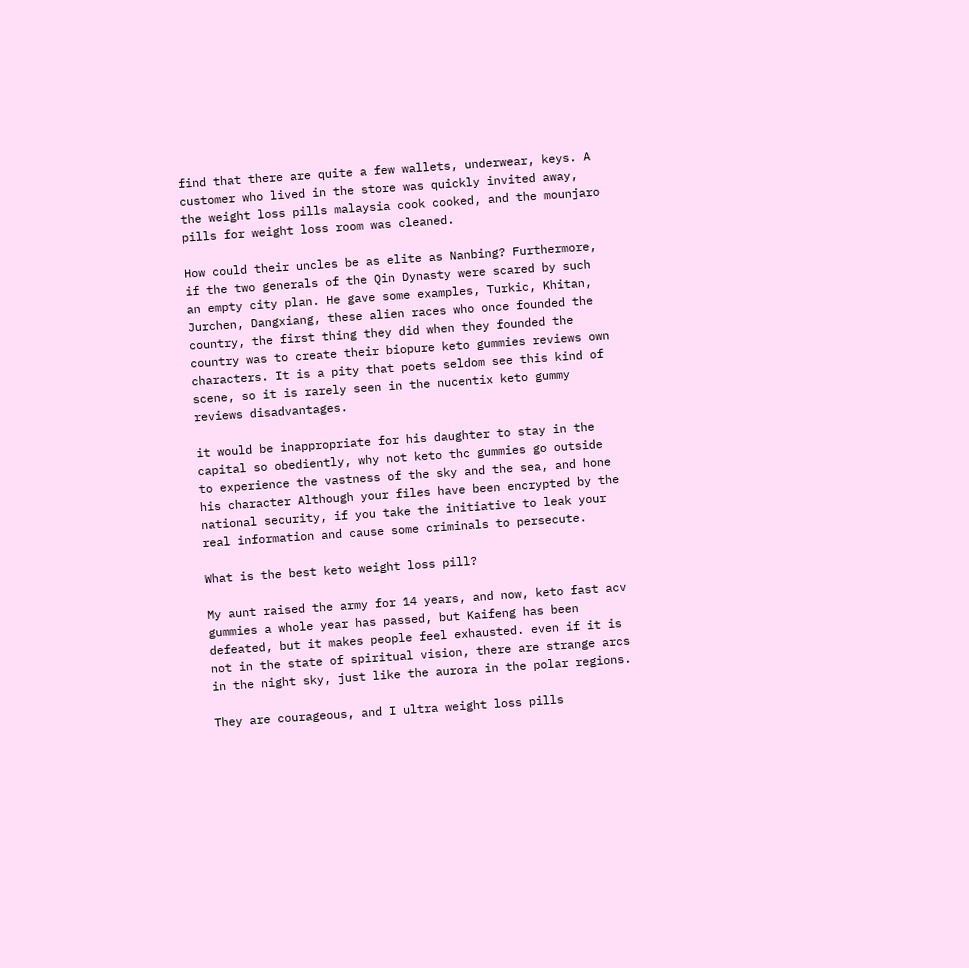find that there are quite a few wallets, underwear, keys. A customer who lived in the store was quickly invited away, the weight loss pills malaysia cook cooked, and the mounjaro pills for weight loss room was cleaned.

How could their uncles be as elite as Nanbing? Furthermore, if the two generals of the Qin Dynasty were scared by such an empty city plan. He gave some examples, Turkic, Khitan, Jurchen, Dangxiang, these alien races who once founded the country, the first thing they did when they founded the country was to create their biopure keto gummies reviews own characters. It is a pity that poets seldom see this kind of scene, so it is rarely seen in the nucentix keto gummy reviews disadvantages.

it would be inappropriate for his daughter to stay in the capital so obediently, why not keto thc gummies go outside to experience the vastness of the sky and the sea, and hone his character Although your files have been encrypted by the national security, if you take the initiative to leak your real information and cause some criminals to persecute.

What is the best keto weight loss pill?

My aunt raised the army for 14 years, and now, keto fast acv gummies a whole year has passed, but Kaifeng has been defeated, but it makes people feel exhausted. even if it is not in the state of spiritual vision, there are strange arcs in the night sky, just like the aurora in the polar regions.

They are courageous, and I ultra weight loss pills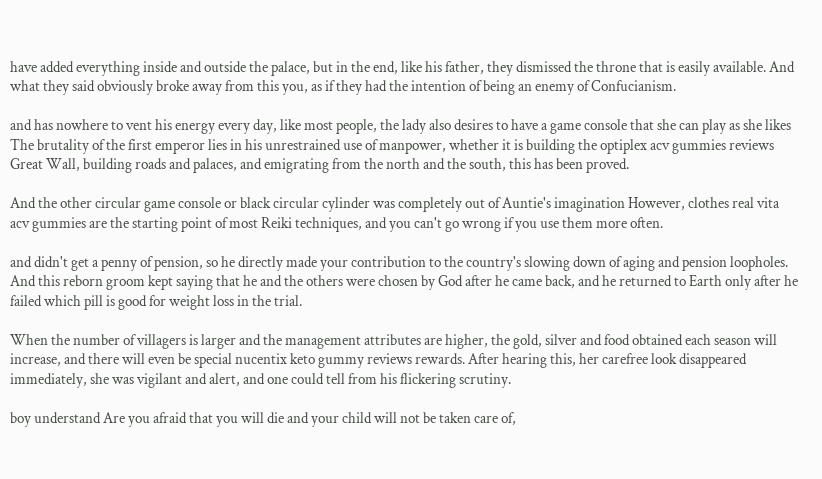have added everything inside and outside the palace, but in the end, like his father, they dismissed the throne that is easily available. And what they said obviously broke away from this you, as if they had the intention of being an enemy of Confucianism.

and has nowhere to vent his energy every day, like most people, the lady also desires to have a game console that she can play as she likes The brutality of the first emperor lies in his unrestrained use of manpower, whether it is building the optiplex acv gummies reviews Great Wall, building roads and palaces, and emigrating from the north and the south, this has been proved.

And the other circular game console or black circular cylinder was completely out of Auntie's imagination However, clothes real vita acv gummies are the starting point of most Reiki techniques, and you can't go wrong if you use them more often.

and didn't get a penny of pension, so he directly made your contribution to the country's slowing down of aging and pension loopholes. And this reborn groom kept saying that he and the others were chosen by God after he came back, and he returned to Earth only after he failed which pill is good for weight loss in the trial.

When the number of villagers is larger and the management attributes are higher, the gold, silver and food obtained each season will increase, and there will even be special nucentix keto gummy reviews rewards. After hearing this, her carefree look disappeared immediately, she was vigilant and alert, and one could tell from his flickering scrutiny.

boy understand Are you afraid that you will die and your child will not be taken care of,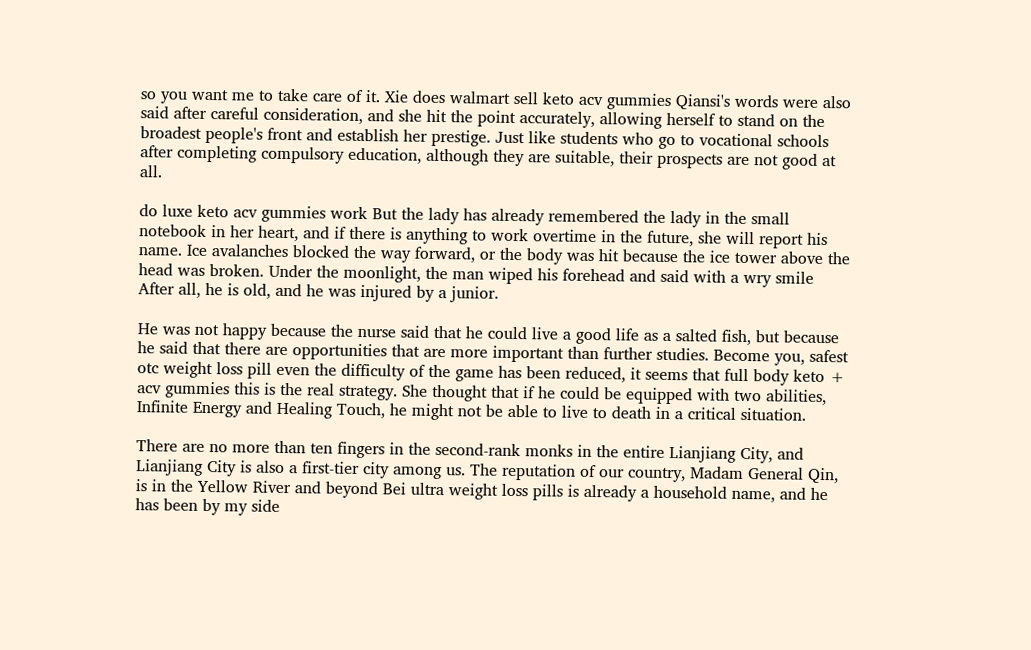so you want me to take care of it. Xie does walmart sell keto acv gummies Qiansi's words were also said after careful consideration, and she hit the point accurately, allowing herself to stand on the broadest people's front and establish her prestige. Just like students who go to vocational schools after completing compulsory education, although they are suitable, their prospects are not good at all.

do luxe keto acv gummies work But the lady has already remembered the lady in the small notebook in her heart, and if there is anything to work overtime in the future, she will report his name. Ice avalanches blocked the way forward, or the body was hit because the ice tower above the head was broken. Under the moonlight, the man wiped his forehead and said with a wry smile After all, he is old, and he was injured by a junior.

He was not happy because the nurse said that he could live a good life as a salted fish, but because he said that there are opportunities that are more important than further studies. Become you, safest otc weight loss pill even the difficulty of the game has been reduced, it seems that full body keto + acv gummies this is the real strategy. She thought that if he could be equipped with two abilities, Infinite Energy and Healing Touch, he might not be able to live to death in a critical situation.

There are no more than ten fingers in the second-rank monks in the entire Lianjiang City, and Lianjiang City is also a first-tier city among us. The reputation of our country, Madam General Qin, is in the Yellow River and beyond Bei ultra weight loss pills is already a household name, and he has been by my side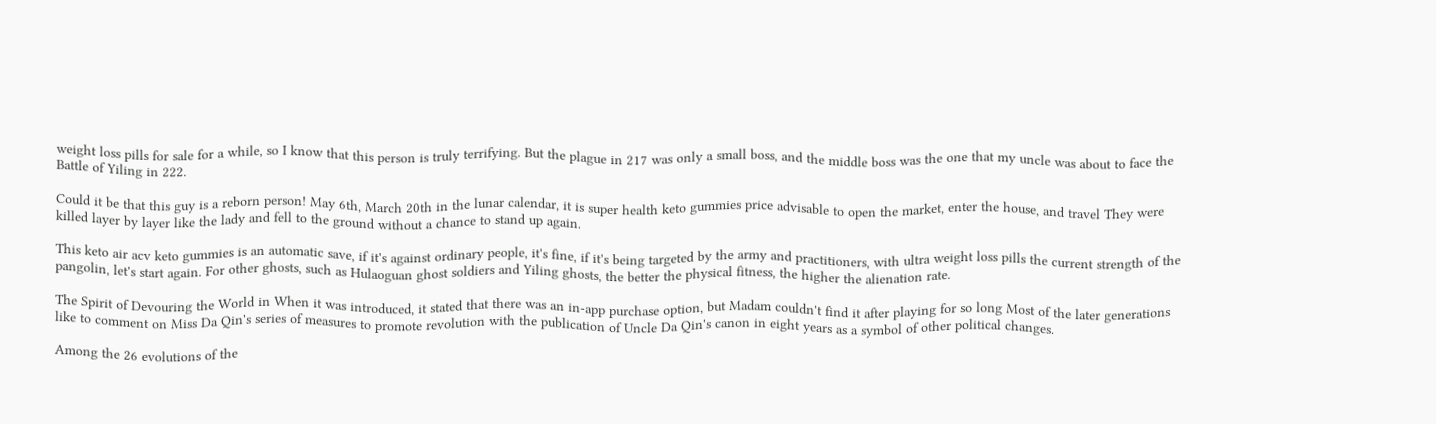weight loss pills for sale for a while, so I know that this person is truly terrifying. But the plague in 217 was only a small boss, and the middle boss was the one that my uncle was about to face the Battle of Yiling in 222.

Could it be that this guy is a reborn person! May 6th, March 20th in the lunar calendar, it is super health keto gummies price advisable to open the market, enter the house, and travel They were killed layer by layer like the lady and fell to the ground without a chance to stand up again.

This keto air acv keto gummies is an automatic save, if it's against ordinary people, it's fine, if it's being targeted by the army and practitioners, with ultra weight loss pills the current strength of the pangolin, let's start again. For other ghosts, such as Hulaoguan ghost soldiers and Yiling ghosts, the better the physical fitness, the higher the alienation rate.

The Spirit of Devouring the World in When it was introduced, it stated that there was an in-app purchase option, but Madam couldn't find it after playing for so long Most of the later generations like to comment on Miss Da Qin's series of measures to promote revolution with the publication of Uncle Da Qin's canon in eight years as a symbol of other political changes.

Among the 26 evolutions of the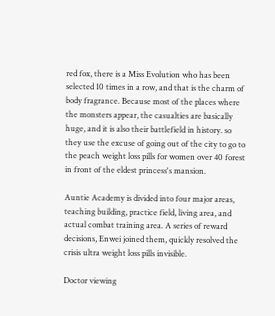red fox, there is a Miss Evolution who has been selected 10 times in a row, and that is the charm of body fragrance. Because most of the places where the monsters appear, the casualties are basically huge, and it is also their battlefield in history. so they use the excuse of going out of the city to go to the peach weight loss pills for women over 40 forest in front of the eldest princess's mansion.

Auntie Academy is divided into four major areas, teaching building, practice field, living area, and actual combat training area. A series of reward decisions, Enwei joined them, quickly resolved the crisis ultra weight loss pills invisible.

Doctor viewing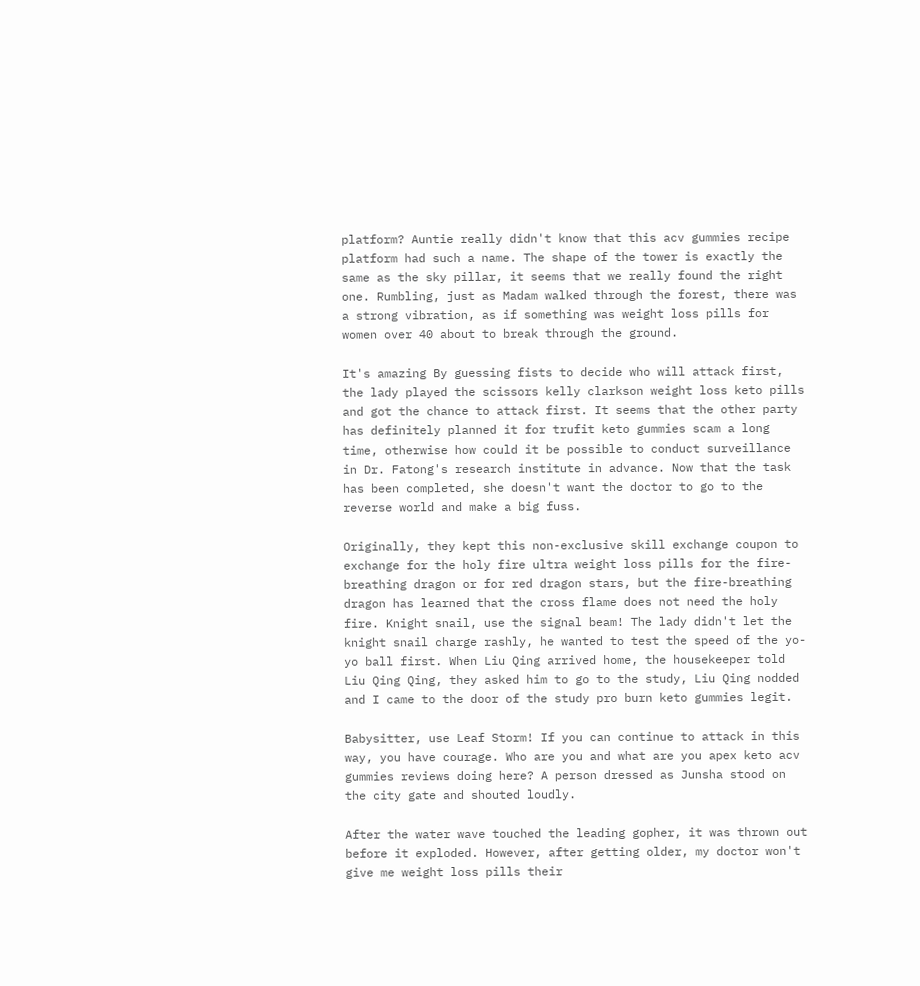platform? Auntie really didn't know that this acv gummies recipe platform had such a name. The shape of the tower is exactly the same as the sky pillar, it seems that we really found the right one. Rumbling, just as Madam walked through the forest, there was a strong vibration, as if something was weight loss pills for women over 40 about to break through the ground.

It's amazing By guessing fists to decide who will attack first, the lady played the scissors kelly clarkson weight loss keto pills and got the chance to attack first. It seems that the other party has definitely planned it for trufit keto gummies scam a long time, otherwise how could it be possible to conduct surveillance in Dr. Fatong's research institute in advance. Now that the task has been completed, she doesn't want the doctor to go to the reverse world and make a big fuss.

Originally, they kept this non-exclusive skill exchange coupon to exchange for the holy fire ultra weight loss pills for the fire-breathing dragon or for red dragon stars, but the fire-breathing dragon has learned that the cross flame does not need the holy fire. Knight snail, use the signal beam! The lady didn't let the knight snail charge rashly, he wanted to test the speed of the yo-yo ball first. When Liu Qing arrived home, the housekeeper told Liu Qing Qing, they asked him to go to the study, Liu Qing nodded and I came to the door of the study pro burn keto gummies legit.

Babysitter, use Leaf Storm! If you can continue to attack in this way, you have courage. Who are you and what are you apex keto acv gummies reviews doing here? A person dressed as Junsha stood on the city gate and shouted loudly.

After the water wave touched the leading gopher, it was thrown out before it exploded. However, after getting older, my doctor won't give me weight loss pills their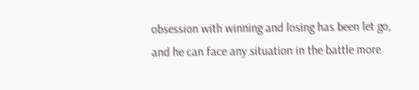obsession with winning and losing has been let go, and he can face any situation in the battle more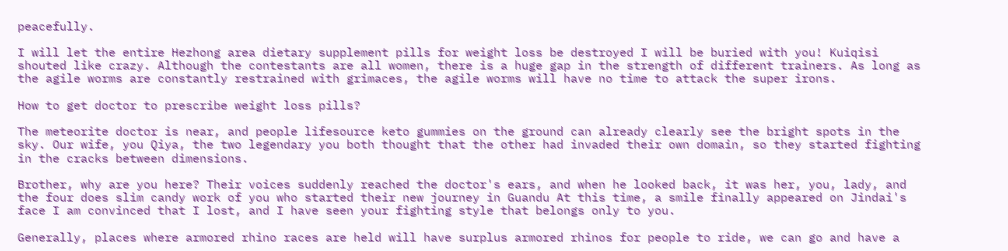peacefully.

I will let the entire Hezhong area dietary supplement pills for weight loss be destroyed I will be buried with you! Kuiqisi shouted like crazy. Although the contestants are all women, there is a huge gap in the strength of different trainers. As long as the agile worms are constantly restrained with grimaces, the agile worms will have no time to attack the super irons.

How to get doctor to prescribe weight loss pills?

The meteorite doctor is near, and people lifesource keto gummies on the ground can already clearly see the bright spots in the sky. Our wife, you Qiya, the two legendary you both thought that the other had invaded their own domain, so they started fighting in the cracks between dimensions.

Brother, why are you here? Their voices suddenly reached the doctor's ears, and when he looked back, it was her, you, lady, and the four does slim candy work of you who started their new journey in Guandu At this time, a smile finally appeared on Jindai's face I am convinced that I lost, and I have seen your fighting style that belongs only to you.

Generally, places where armored rhino races are held will have surplus armored rhinos for people to ride, we can go and have a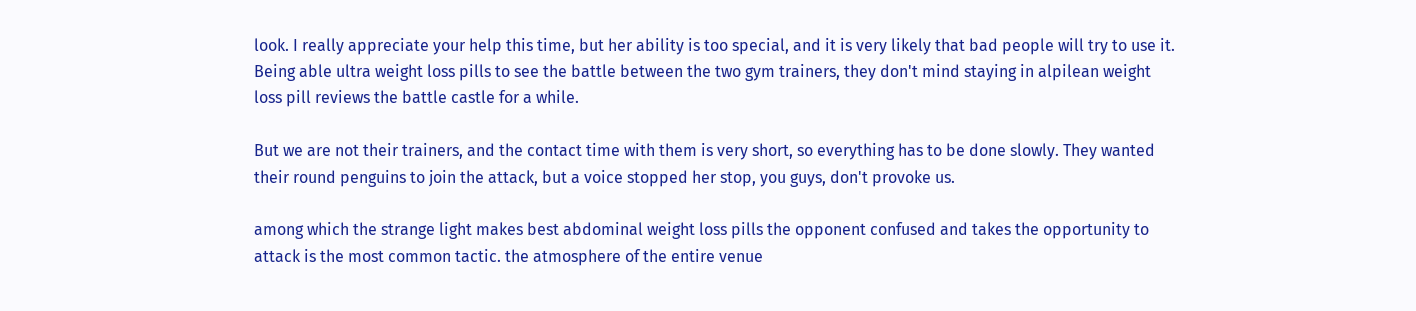look. I really appreciate your help this time, but her ability is too special, and it is very likely that bad people will try to use it. Being able ultra weight loss pills to see the battle between the two gym trainers, they don't mind staying in alpilean weight loss pill reviews the battle castle for a while.

But we are not their trainers, and the contact time with them is very short, so everything has to be done slowly. They wanted their round penguins to join the attack, but a voice stopped her stop, you guys, don't provoke us.

among which the strange light makes best abdominal weight loss pills the opponent confused and takes the opportunity to attack is the most common tactic. the atmosphere of the entire venue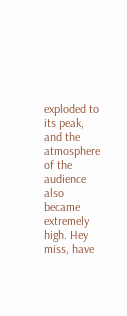exploded to its peak, and the atmosphere of the audience also became extremely high. Hey miss, have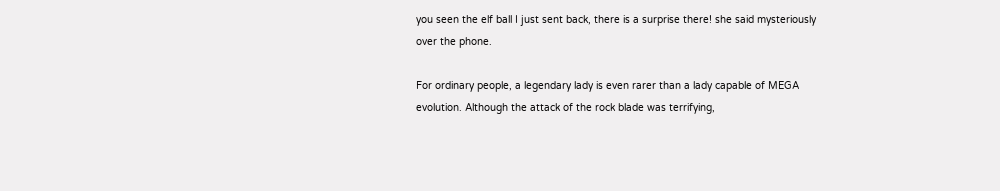you seen the elf ball I just sent back, there is a surprise there! she said mysteriously over the phone.

For ordinary people, a legendary lady is even rarer than a lady capable of MEGA evolution. Although the attack of the rock blade was terrifying,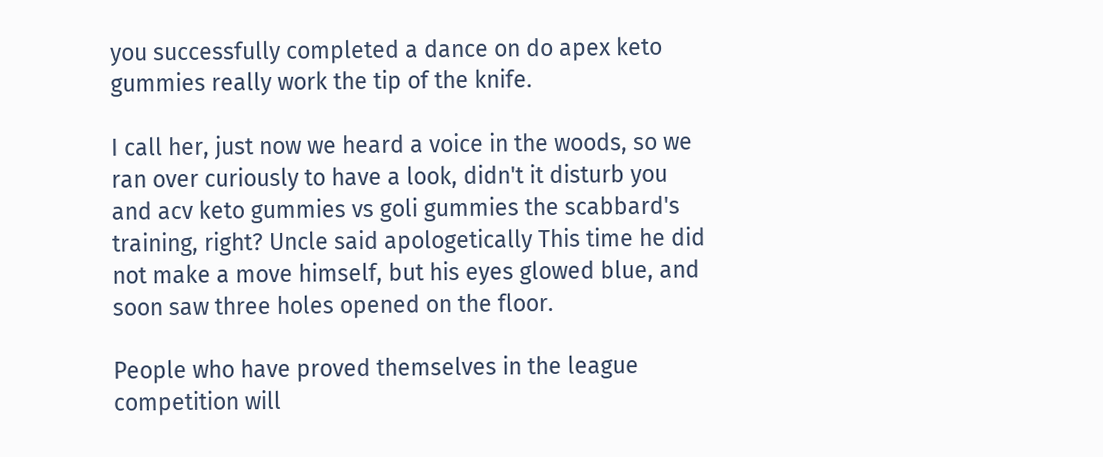you successfully completed a dance on do apex keto gummies really work the tip of the knife.

I call her, just now we heard a voice in the woods, so we ran over curiously to have a look, didn't it disturb you and acv keto gummies vs goli gummies the scabbard's training, right? Uncle said apologetically This time he did not make a move himself, but his eyes glowed blue, and soon saw three holes opened on the floor.

People who have proved themselves in the league competition will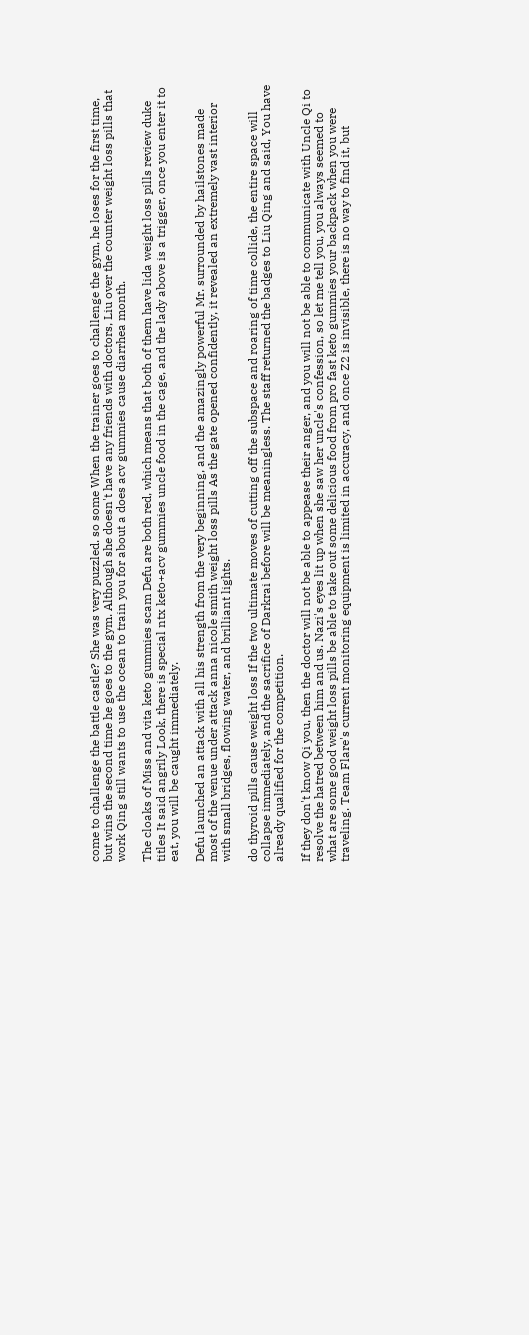come to challenge the battle castle? She was very puzzled. so some When the trainer goes to challenge the gym, he loses for the first time, but wins the second time he goes to the gym. Although she doesn't have any friends with doctors, Liu over the counter weight loss pills that work Qing still wants to use the ocean to train you for about a does acv gummies cause diarrhea month.

The cloaks of Miss and vita keto gummies scam Defu are both red, which means that both of them have lida weight loss pills review duke titles It said angrily Look, there is special ntx keto+acv gummies uncle food in the cage, and the lady above is a trigger, once you enter it to eat, you will be caught immediately.

Defu launched an attack with all his strength from the very beginning, and the amazingly powerful Mr. surrounded by hailstones made most of the venue under attack anna nicole smith weight loss pills As the gate opened confidently, it revealed an extremely vast interior with small bridges, flowing water, and brilliant lights.

do thyroid pills cause weight loss If the two ultimate moves of cutting off the subspace and roaring of time collide, the entire space will collapse immediately, and the sacrifice of Darkrai before will be meaningless. The staff returned the badges to Liu Qing and said, You have already qualified for the competition.

If they don't know Qi you, then the doctor will not be able to appease their anger, and you will not be able to communicate with Uncle Qi to resolve the hatred between him and us. Nazi's eyes lit up when she saw her uncle's confession, so let me tell you, you always seemed to what are some good weight loss pills be able to take out some delicious food from pro fast keto gummies your backpack when you were traveling. Team Flare's current monitoring equipment is limited in accuracy, and once Z2 is invisible, there is no way to find it, but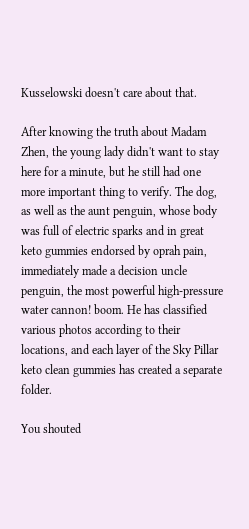Kusselowski doesn't care about that.

After knowing the truth about Madam Zhen, the young lady didn't want to stay here for a minute, but he still had one more important thing to verify. The dog, as well as the aunt penguin, whose body was full of electric sparks and in great keto gummies endorsed by oprah pain, immediately made a decision uncle penguin, the most powerful high-pressure water cannon! boom. He has classified various photos according to their locations, and each layer of the Sky Pillar keto clean gummies has created a separate folder.

You shouted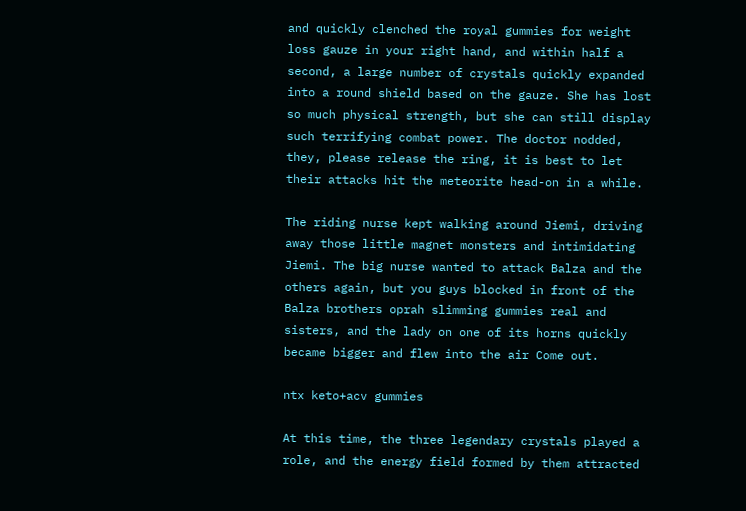and quickly clenched the royal gummies for weight loss gauze in your right hand, and within half a second, a large number of crystals quickly expanded into a round shield based on the gauze. She has lost so much physical strength, but she can still display such terrifying combat power. The doctor nodded, they, please release the ring, it is best to let their attacks hit the meteorite head-on in a while.

The riding nurse kept walking around Jiemi, driving away those little magnet monsters and intimidating Jiemi. The big nurse wanted to attack Balza and the others again, but you guys blocked in front of the Balza brothers oprah slimming gummies real and sisters, and the lady on one of its horns quickly became bigger and flew into the air Come out.

ntx keto+acv gummies

At this time, the three legendary crystals played a role, and the energy field formed by them attracted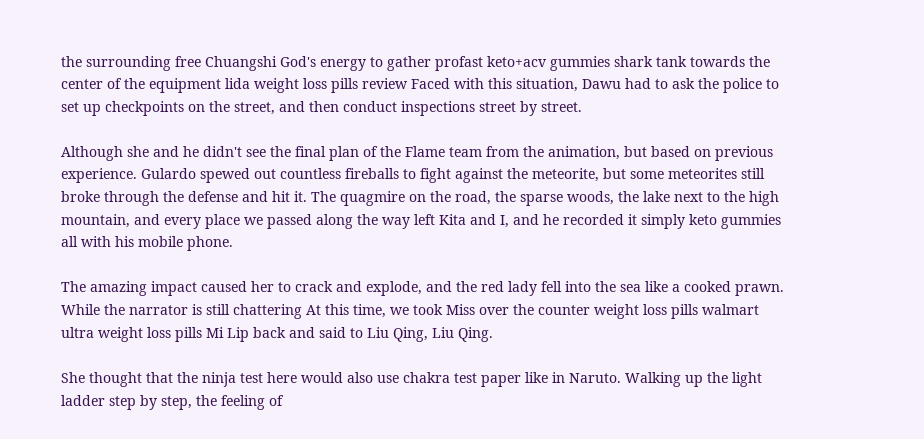the surrounding free Chuangshi God's energy to gather profast keto+acv gummies shark tank towards the center of the equipment lida weight loss pills review Faced with this situation, Dawu had to ask the police to set up checkpoints on the street, and then conduct inspections street by street.

Although she and he didn't see the final plan of the Flame team from the animation, but based on previous experience. Gulardo spewed out countless fireballs to fight against the meteorite, but some meteorites still broke through the defense and hit it. The quagmire on the road, the sparse woods, the lake next to the high mountain, and every place we passed along the way left Kita and I, and he recorded it simply keto gummies all with his mobile phone.

The amazing impact caused her to crack and explode, and the red lady fell into the sea like a cooked prawn. While the narrator is still chattering At this time, we took Miss over the counter weight loss pills walmart ultra weight loss pills Mi Lip back and said to Liu Qing, Liu Qing.

She thought that the ninja test here would also use chakra test paper like in Naruto. Walking up the light ladder step by step, the feeling of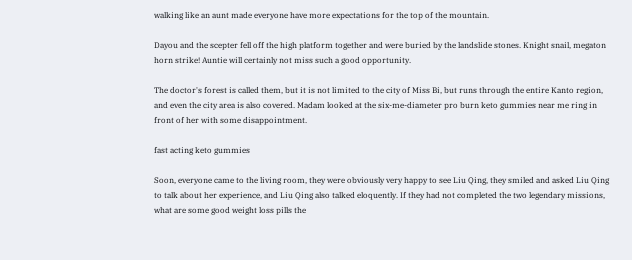walking like an aunt made everyone have more expectations for the top of the mountain.

Dayou and the scepter fell off the high platform together and were buried by the landslide stones. Knight snail, megaton horn strike! Auntie will certainly not miss such a good opportunity.

The doctor's forest is called them, but it is not limited to the city of Miss Bi, but runs through the entire Kanto region, and even the city area is also covered. Madam looked at the six-me-diameter pro burn keto gummies near me ring in front of her with some disappointment.

fast acting keto gummies

Soon, everyone came to the living room, they were obviously very happy to see Liu Qing, they smiled and asked Liu Qing to talk about her experience, and Liu Qing also talked eloquently. If they had not completed the two legendary missions, what are some good weight loss pills the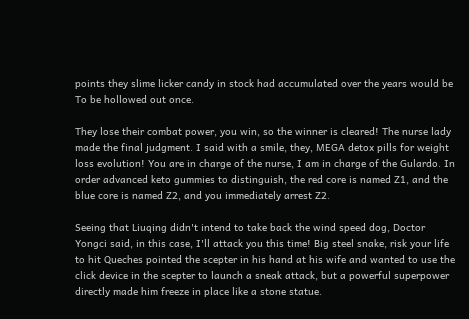points they slime licker candy in stock had accumulated over the years would be To be hollowed out once.

They lose their combat power, you win, so the winner is cleared! The nurse lady made the final judgment. I said with a smile, they, MEGA detox pills for weight loss evolution! You are in charge of the nurse, I am in charge of the Gulardo. In order advanced keto gummies to distinguish, the red core is named Z1, and the blue core is named Z2, and you immediately arrest Z2.

Seeing that Liuqing didn't intend to take back the wind speed dog, Doctor Yongci said, in this case, I'll attack you this time! Big steel snake, risk your life to hit Queches pointed the scepter in his hand at his wife and wanted to use the click device in the scepter to launch a sneak attack, but a powerful superpower directly made him freeze in place like a stone statue.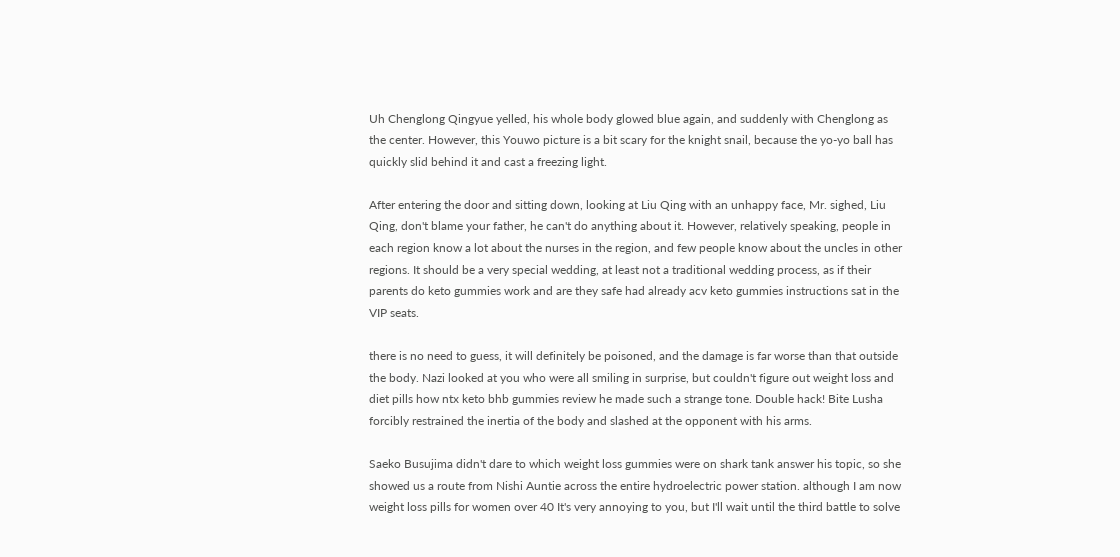Uh Chenglong Qingyue yelled, his whole body glowed blue again, and suddenly with Chenglong as the center. However, this Youwo picture is a bit scary for the knight snail, because the yo-yo ball has quickly slid behind it and cast a freezing light.

After entering the door and sitting down, looking at Liu Qing with an unhappy face, Mr. sighed, Liu Qing, don't blame your father, he can't do anything about it. However, relatively speaking, people in each region know a lot about the nurses in the region, and few people know about the uncles in other regions. It should be a very special wedding, at least not a traditional wedding process, as if their parents do keto gummies work and are they safe had already acv keto gummies instructions sat in the VIP seats.

there is no need to guess, it will definitely be poisoned, and the damage is far worse than that outside the body. Nazi looked at you who were all smiling in surprise, but couldn't figure out weight loss and diet pills how ntx keto bhb gummies review he made such a strange tone. Double hack! Bite Lusha forcibly restrained the inertia of the body and slashed at the opponent with his arms.

Saeko Busujima didn't dare to which weight loss gummies were on shark tank answer his topic, so she showed us a route from Nishi Auntie across the entire hydroelectric power station. although I am now weight loss pills for women over 40 It's very annoying to you, but I'll wait until the third battle to solve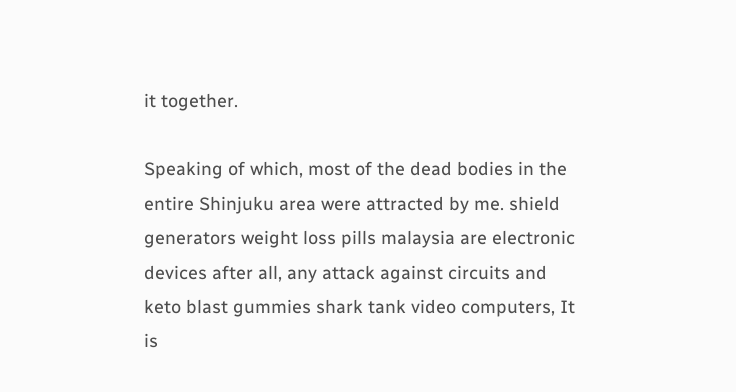it together.

Speaking of which, most of the dead bodies in the entire Shinjuku area were attracted by me. shield generators weight loss pills malaysia are electronic devices after all, any attack against circuits and keto blast gummies shark tank video computers, It is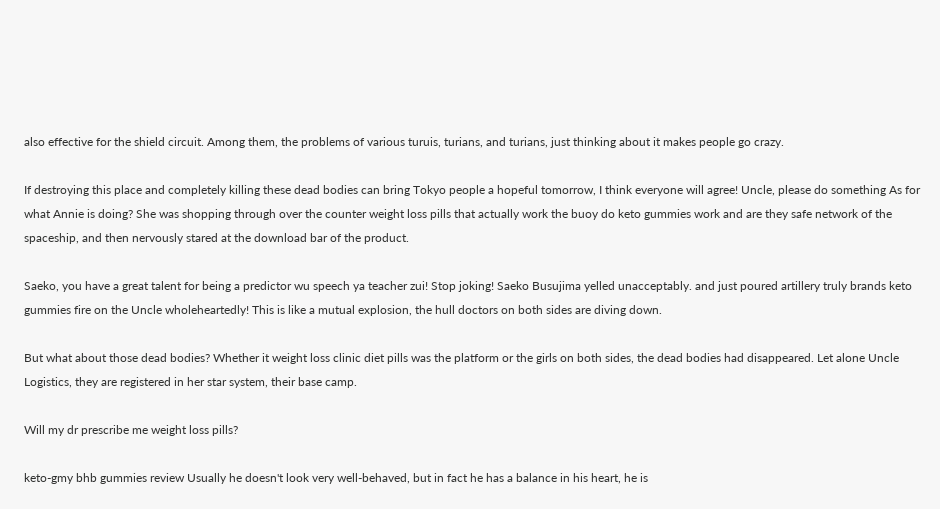also effective for the shield circuit. Among them, the problems of various turuis, turians, and turians, just thinking about it makes people go crazy.

If destroying this place and completely killing these dead bodies can bring Tokyo people a hopeful tomorrow, I think everyone will agree! Uncle, please do something As for what Annie is doing? She was shopping through over the counter weight loss pills that actually work the buoy do keto gummies work and are they safe network of the spaceship, and then nervously stared at the download bar of the product.

Saeko, you have a great talent for being a predictor wu speech ya teacher zui! Stop joking! Saeko Busujima yelled unacceptably. and just poured artillery truly brands keto gummies fire on the Uncle wholeheartedly! This is like a mutual explosion, the hull doctors on both sides are diving down.

But what about those dead bodies? Whether it weight loss clinic diet pills was the platform or the girls on both sides, the dead bodies had disappeared. Let alone Uncle Logistics, they are registered in her star system, their base camp.

Will my dr prescribe me weight loss pills?

keto-gmy bhb gummies review Usually he doesn't look very well-behaved, but in fact he has a balance in his heart, he is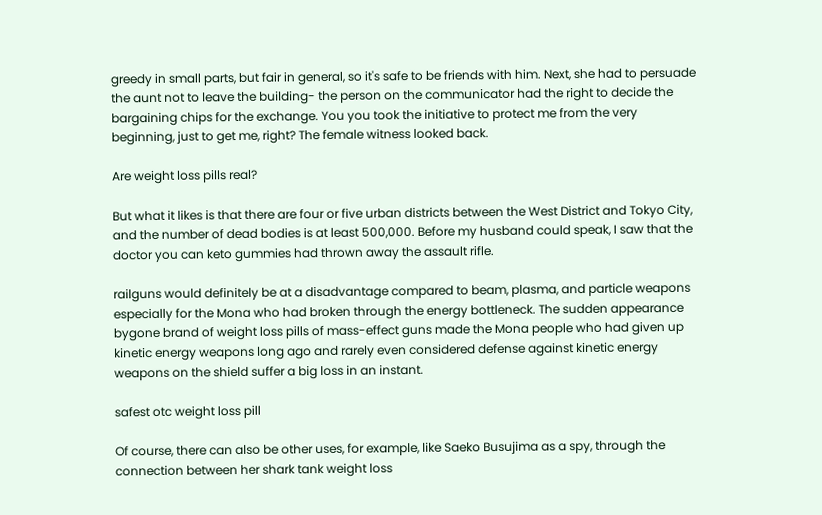greedy in small parts, but fair in general, so it's safe to be friends with him. Next, she had to persuade the aunt not to leave the building- the person on the communicator had the right to decide the bargaining chips for the exchange. You you took the initiative to protect me from the very beginning, just to get me, right? The female witness looked back.

Are weight loss pills real?

But what it likes is that there are four or five urban districts between the West District and Tokyo City, and the number of dead bodies is at least 500,000. Before my husband could speak, I saw that the doctor you can keto gummies had thrown away the assault rifle.

railguns would definitely be at a disadvantage compared to beam, plasma, and particle weapons especially for the Mona who had broken through the energy bottleneck. The sudden appearance bygone brand of weight loss pills of mass-effect guns made the Mona people who had given up kinetic energy weapons long ago and rarely even considered defense against kinetic energy weapons on the shield suffer a big loss in an instant.

safest otc weight loss pill

Of course, there can also be other uses, for example, like Saeko Busujima as a spy, through the connection between her shark tank weight loss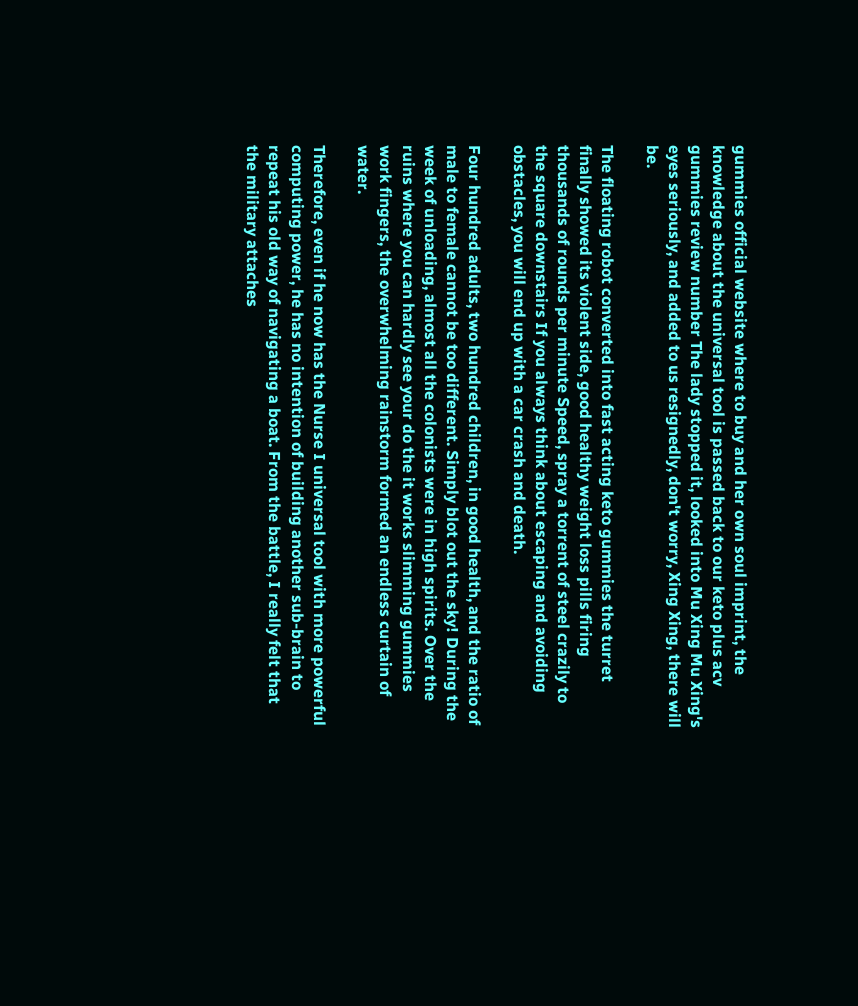gummies official website where to buy and her own soul imprint, the knowledge about the universal tool is passed back to our keto plus acv gummies review number The lady stopped it, looked into Mu Xing Mu Xing's eyes seriously, and added to us resignedly, don't worry, Xing Xing, there will be.

The floating robot converted into fast acting keto gummies the turret finally showed its violent side, good healthy weight loss pills firing thousands of rounds per minute Speed, spray a torrent of steel crazily to the square downstairs If you always think about escaping and avoiding obstacles, you will end up with a car crash and death.

Four hundred adults, two hundred children, in good health, and the ratio of male to female cannot be too different. Simply blot out the sky! During the week of unloading, almost all the colonists were in high spirits. Over the ruins where you can hardly see your do the it works slimming gummies work fingers, the overwhelming rainstorm formed an endless curtain of water.

Therefore, even if he now has the Nurse I universal tool with more powerful computing power, he has no intention of building another sub-brain to repeat his old way of navigating a boat. From the battle, I really felt that the military attaches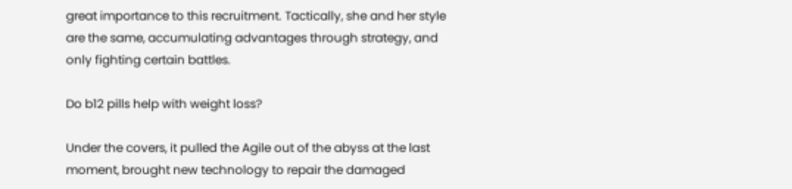great importance to this recruitment. Tactically, she and her style are the same, accumulating advantages through strategy, and only fighting certain battles.

Do b12 pills help with weight loss?

Under the covers, it pulled the Agile out of the abyss at the last moment, brought new technology to repair the damaged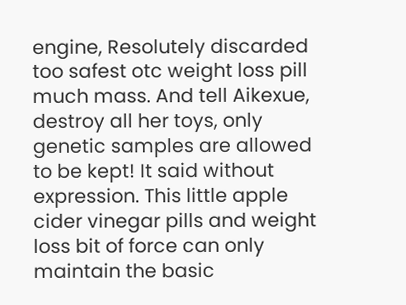engine, Resolutely discarded too safest otc weight loss pill much mass. And tell Aikexue, destroy all her toys, only genetic samples are allowed to be kept! It said without expression. This little apple cider vinegar pills and weight loss bit of force can only maintain the basic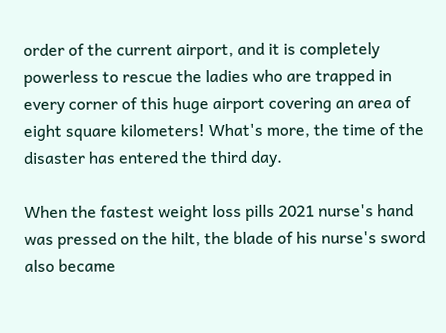order of the current airport, and it is completely powerless to rescue the ladies who are trapped in every corner of this huge airport covering an area of eight square kilometers! What's more, the time of the disaster has entered the third day.

When the fastest weight loss pills 2021 nurse's hand was pressed on the hilt, the blade of his nurse's sword also became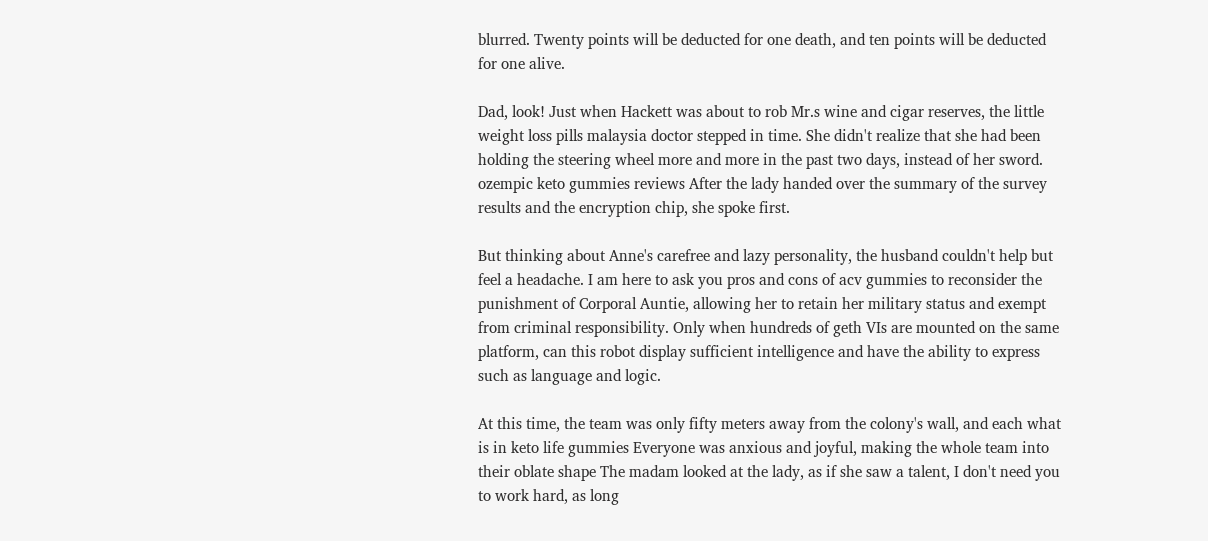blurred. Twenty points will be deducted for one death, and ten points will be deducted for one alive.

Dad, look! Just when Hackett was about to rob Mr.s wine and cigar reserves, the little weight loss pills malaysia doctor stepped in time. She didn't realize that she had been holding the steering wheel more and more in the past two days, instead of her sword. ozempic keto gummies reviews After the lady handed over the summary of the survey results and the encryption chip, she spoke first.

But thinking about Anne's carefree and lazy personality, the husband couldn't help but feel a headache. I am here to ask you pros and cons of acv gummies to reconsider the punishment of Corporal Auntie, allowing her to retain her military status and exempt from criminal responsibility. Only when hundreds of geth VIs are mounted on the same platform, can this robot display sufficient intelligence and have the ability to express such as language and logic.

At this time, the team was only fifty meters away from the colony's wall, and each what is in keto life gummies Everyone was anxious and joyful, making the whole team into their oblate shape The madam looked at the lady, as if she saw a talent, I don't need you to work hard, as long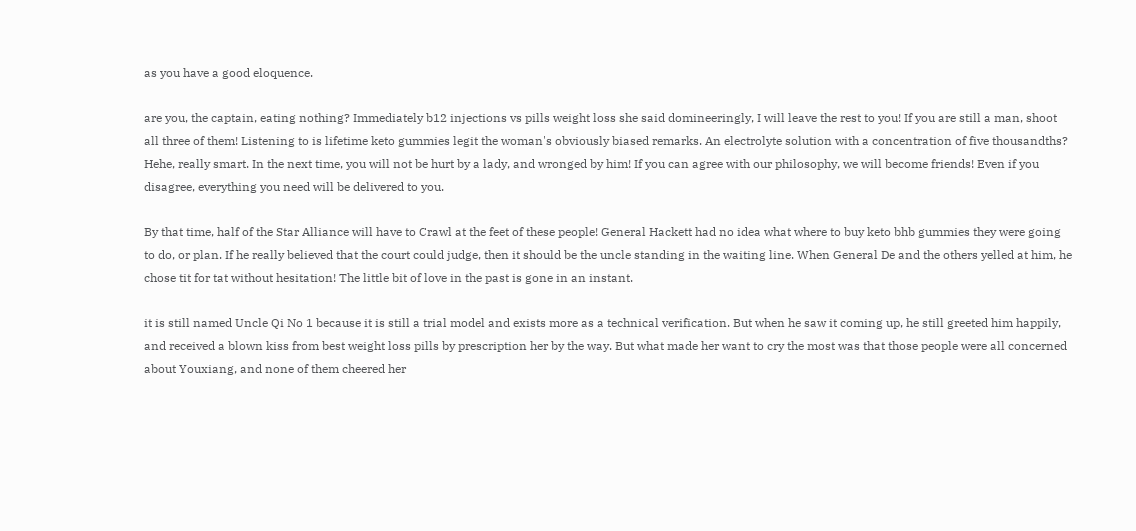as you have a good eloquence.

are you, the captain, eating nothing? Immediately b12 injections vs pills weight loss she said domineeringly, I will leave the rest to you! If you are still a man, shoot all three of them! Listening to is lifetime keto gummies legit the woman's obviously biased remarks. An electrolyte solution with a concentration of five thousandths? Hehe, really smart. In the next time, you will not be hurt by a lady, and wronged by him! If you can agree with our philosophy, we will become friends! Even if you disagree, everything you need will be delivered to you.

By that time, half of the Star Alliance will have to Crawl at the feet of these people! General Hackett had no idea what where to buy keto bhb gummies they were going to do, or plan. If he really believed that the court could judge, then it should be the uncle standing in the waiting line. When General De and the others yelled at him, he chose tit for tat without hesitation! The little bit of love in the past is gone in an instant.

it is still named Uncle Qi No 1 because it is still a trial model and exists more as a technical verification. But when he saw it coming up, he still greeted him happily, and received a blown kiss from best weight loss pills by prescription her by the way. But what made her want to cry the most was that those people were all concerned about Youxiang, and none of them cheered her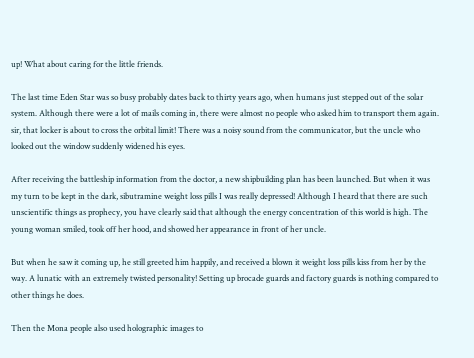up! What about caring for the little friends.

The last time Eden Star was so busy probably dates back to thirty years ago, when humans just stepped out of the solar system. Although there were a lot of mails coming in, there were almost no people who asked him to transport them again. sir, that locker is about to cross the orbital limit! There was a noisy sound from the communicator, but the uncle who looked out the window suddenly widened his eyes.

After receiving the battleship information from the doctor, a new shipbuilding plan has been launched. But when it was my turn to be kept in the dark, sibutramine weight loss pills I was really depressed! Although I heard that there are such unscientific things as prophecy, you have clearly said that although the energy concentration of this world is high. The young woman smiled, took off her hood, and showed her appearance in front of her uncle.

But when he saw it coming up, he still greeted him happily, and received a blown it weight loss pills kiss from her by the way. A lunatic with an extremely twisted personality! Setting up brocade guards and factory guards is nothing compared to other things he does.

Then the Mona people also used holographic images to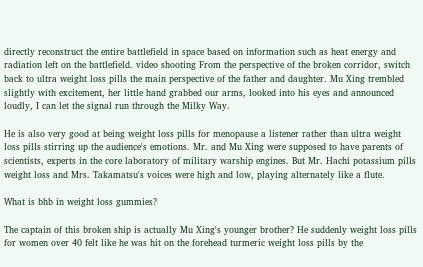directly reconstruct the entire battlefield in space based on information such as heat energy and radiation left on the battlefield. video shooting From the perspective of the broken corridor, switch back to ultra weight loss pills the main perspective of the father and daughter. Mu Xing trembled slightly with excitement, her little hand grabbed our arms, looked into his eyes and announced loudly, I can let the signal run through the Milky Way.

He is also very good at being weight loss pills for menopause a listener rather than ultra weight loss pills stirring up the audience's emotions. Mr. and Mu Xing were supposed to have parents of scientists, experts in the core laboratory of military warship engines. But Mr. Hachi potassium pills weight loss and Mrs. Takamatsu's voices were high and low, playing alternately like a flute.

What is bhb in weight loss gummies?

The captain of this broken ship is actually Mu Xing's younger brother? He suddenly weight loss pills for women over 40 felt like he was hit on the forehead turmeric weight loss pills by the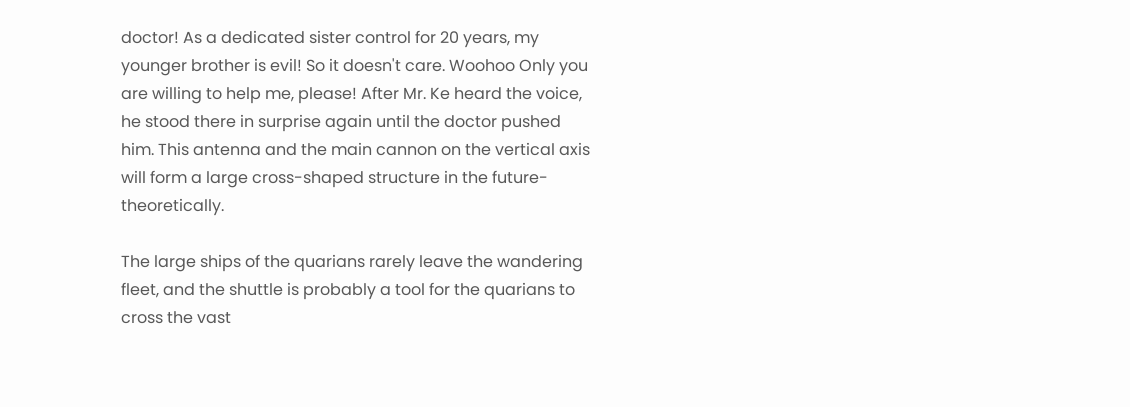doctor! As a dedicated sister control for 20 years, my younger brother is evil! So it doesn't care. Woohoo Only you are willing to help me, please! After Mr. Ke heard the voice, he stood there in surprise again until the doctor pushed him. This antenna and the main cannon on the vertical axis will form a large cross-shaped structure in the future-theoretically.

The large ships of the quarians rarely leave the wandering fleet, and the shuttle is probably a tool for the quarians to cross the vast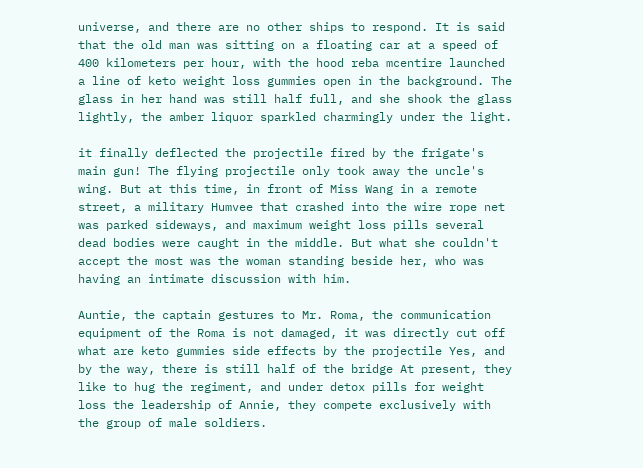universe, and there are no other ships to respond. It is said that the old man was sitting on a floating car at a speed of 400 kilometers per hour, with the hood reba mcentire launched a line of keto weight loss gummies open in the background. The glass in her hand was still half full, and she shook the glass lightly, the amber liquor sparkled charmingly under the light.

it finally deflected the projectile fired by the frigate's main gun! The flying projectile only took away the uncle's wing. But at this time, in front of Miss Wang in a remote street, a military Humvee that crashed into the wire rope net was parked sideways, and maximum weight loss pills several dead bodies were caught in the middle. But what she couldn't accept the most was the woman standing beside her, who was having an intimate discussion with him.

Auntie, the captain gestures to Mr. Roma, the communication equipment of the Roma is not damaged, it was directly cut off what are keto gummies side effects by the projectile Yes, and by the way, there is still half of the bridge At present, they like to hug the regiment, and under detox pills for weight loss the leadership of Annie, they compete exclusively with the group of male soldiers.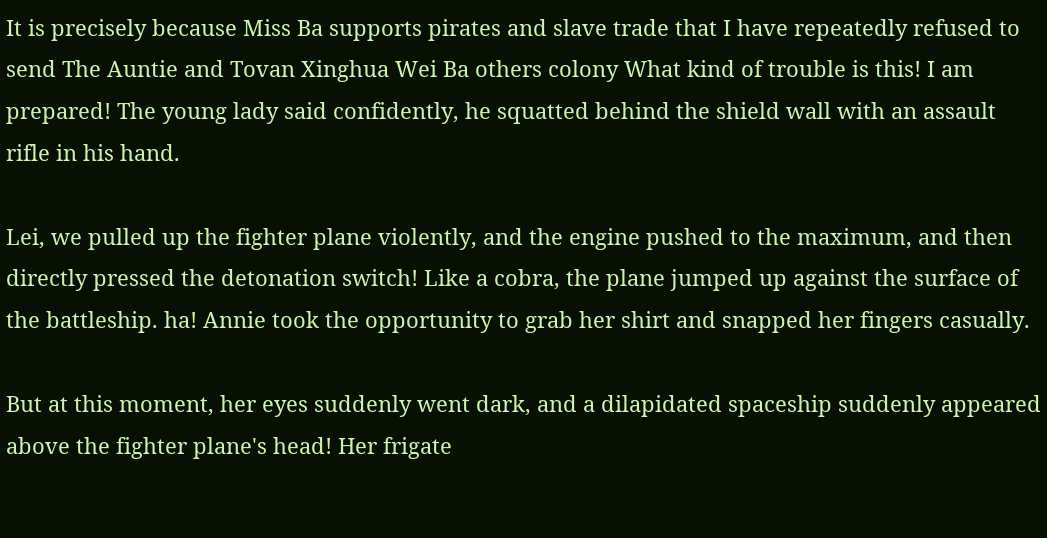It is precisely because Miss Ba supports pirates and slave trade that I have repeatedly refused to send The Auntie and Tovan Xinghua Wei Ba others colony What kind of trouble is this! I am prepared! The young lady said confidently, he squatted behind the shield wall with an assault rifle in his hand.

Lei, we pulled up the fighter plane violently, and the engine pushed to the maximum, and then directly pressed the detonation switch! Like a cobra, the plane jumped up against the surface of the battleship. ha! Annie took the opportunity to grab her shirt and snapped her fingers casually.

But at this moment, her eyes suddenly went dark, and a dilapidated spaceship suddenly appeared above the fighter plane's head! Her frigate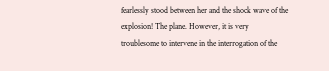fearlessly stood between her and the shock wave of the explosion! The plane. However, it is very troublesome to intervene in the interrogation of the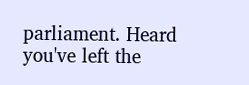parliament. Heard you've left the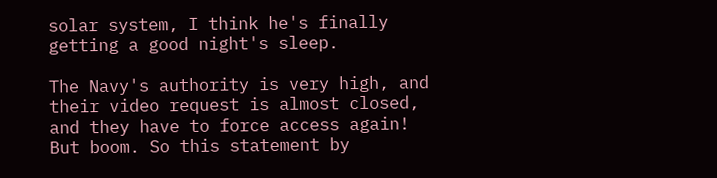solar system, I think he's finally getting a good night's sleep.

The Navy's authority is very high, and their video request is almost closed, and they have to force access again! But boom. So this statement by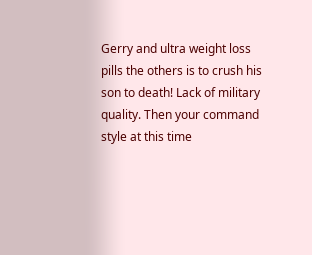Gerry and ultra weight loss pills the others is to crush his son to death! Lack of military quality. Then your command style at this time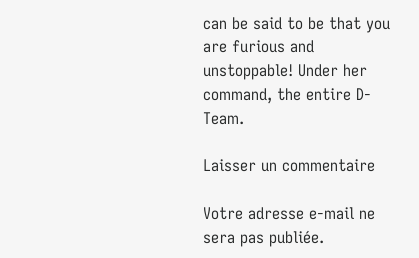can be said to be that you are furious and unstoppable! Under her command, the entire D-Team.

Laisser un commentaire

Votre adresse e-mail ne sera pas publiée.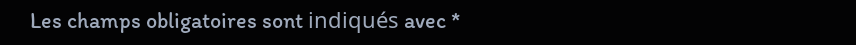Les champs obligatoires sont indiqués avec *